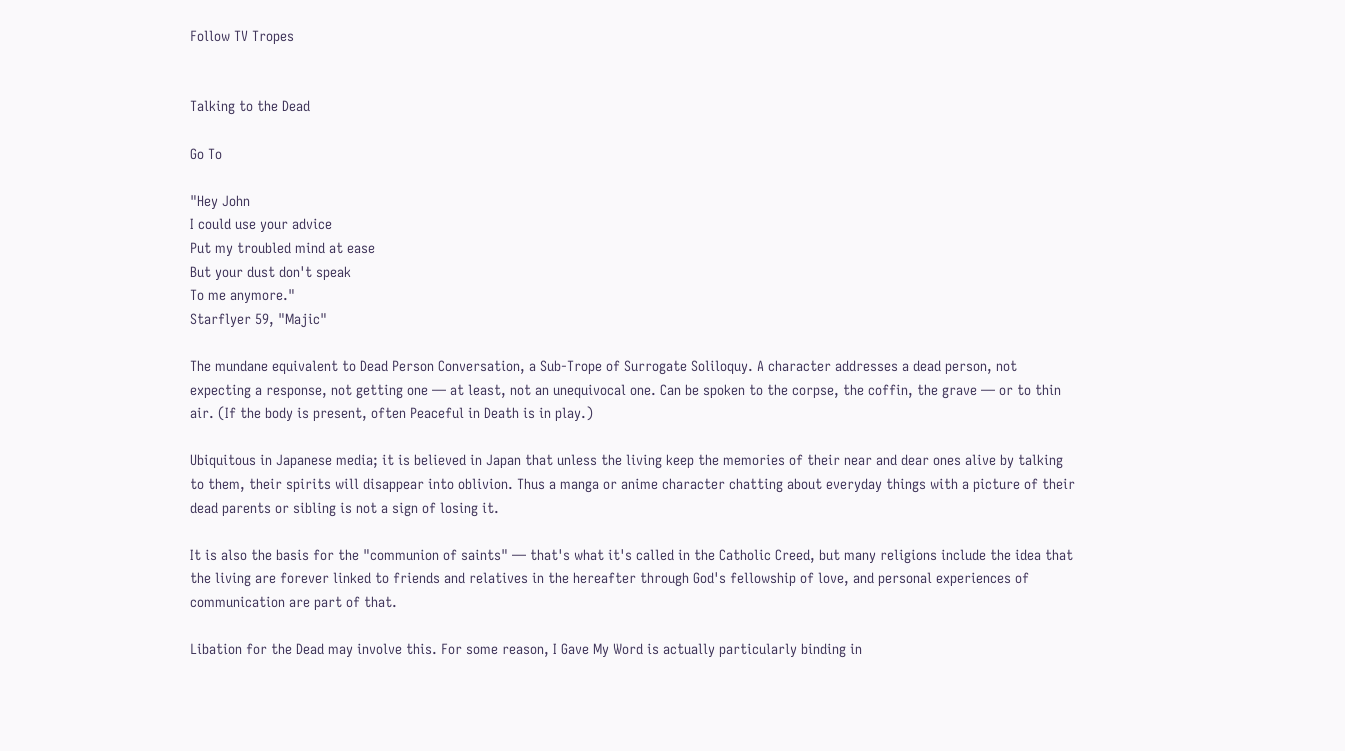Follow TV Tropes


Talking to the Dead

Go To

"Hey John
I could use your advice
Put my troubled mind at ease
But your dust don't speak
To me anymore."
Starflyer 59, "Majic"

The mundane equivalent to Dead Person Conversation, a Sub-Trope of Surrogate Soliloquy. A character addresses a dead person, not expecting a response, not getting one — at least, not an unequivocal one. Can be spoken to the corpse, the coffin, the grave — or to thin air. (If the body is present, often Peaceful in Death is in play.)

Ubiquitous in Japanese media; it is believed in Japan that unless the living keep the memories of their near and dear ones alive by talking to them, their spirits will disappear into oblivion. Thus a manga or anime character chatting about everyday things with a picture of their dead parents or sibling is not a sign of losing it.

It is also the basis for the "communion of saints" — that's what it's called in the Catholic Creed, but many religions include the idea that the living are forever linked to friends and relatives in the hereafter through God's fellowship of love, and personal experiences of communication are part of that.

Libation for the Dead may involve this. For some reason, I Gave My Word is actually particularly binding in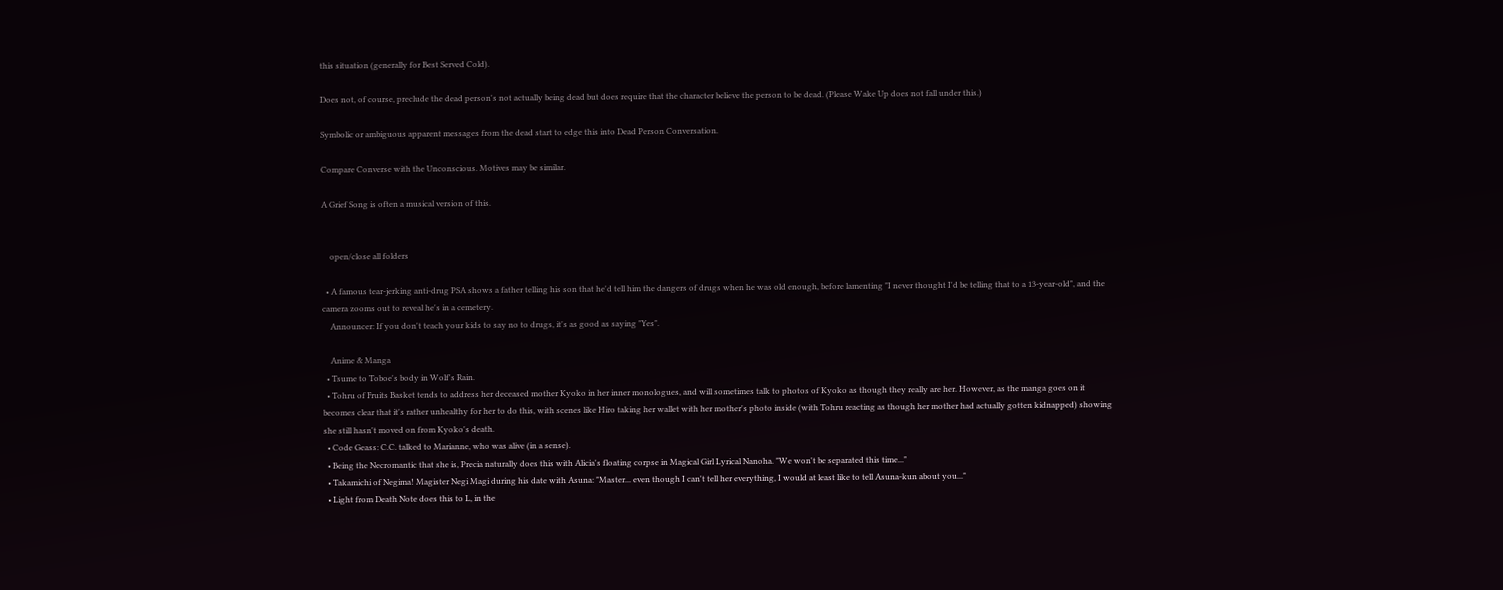this situation (generally for Best Served Cold).

Does not, of course, preclude the dead person's not actually being dead but does require that the character believe the person to be dead. (Please Wake Up does not fall under this.)

Symbolic or ambiguous apparent messages from the dead start to edge this into Dead Person Conversation.

Compare Converse with the Unconscious. Motives may be similar.

A Grief Song is often a musical version of this.


    open/close all folders

  • A famous tear-jerking anti-drug PSA shows a father telling his son that he'd tell him the dangers of drugs when he was old enough, before lamenting "I never thought I'd be telling that to a 13-year-old", and the camera zooms out to reveal he's in a cemetery.
    Announcer: If you don't teach your kids to say no to drugs, it's as good as saying "Yes".

    Anime & Manga
  • Tsume to Toboe's body in Wolf's Rain.
  • Tohru of Fruits Basket tends to address her deceased mother Kyoko in her inner monologues, and will sometimes talk to photos of Kyoko as though they really are her. However, as the manga goes on it becomes clear that it's rather unhealthy for her to do this, with scenes like Hiro taking her wallet with her mother's photo inside (with Tohru reacting as though her mother had actually gotten kidnapped) showing she still hasn't moved on from Kyoko's death.
  • Code Geass: C.C. talked to Marianne, who was alive (in a sense).
  • Being the Necromantic that she is, Precia naturally does this with Alicia's floating corpse in Magical Girl Lyrical Nanoha. "We won't be separated this time..."
  • Takamichi of Negima! Magister Negi Magi during his date with Asuna: "Master... even though I can't tell her everything, I would at least like to tell Asuna-kun about you..."
  • Light from Death Note does this to L, in the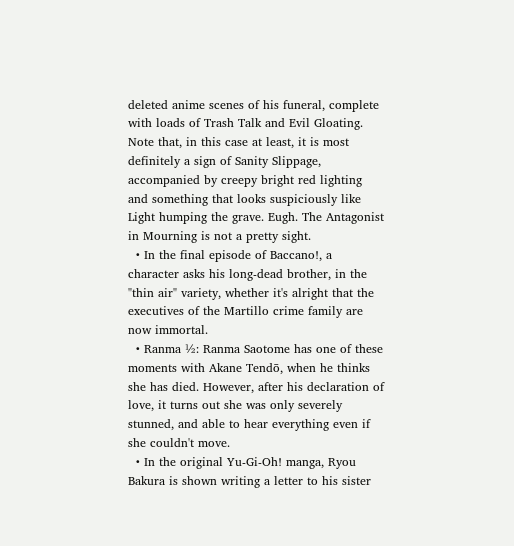deleted anime scenes of his funeral, complete with loads of Trash Talk and Evil Gloating. Note that, in this case at least, it is most definitely a sign of Sanity Slippage, accompanied by creepy bright red lighting and something that looks suspiciously like Light humping the grave. Eugh. The Antagonist in Mourning is not a pretty sight.
  • In the final episode of Baccano!, a character asks his long-dead brother, in the "thin air" variety, whether it's alright that the executives of the Martillo crime family are now immortal.
  • Ranma ½: Ranma Saotome has one of these moments with Akane Tendō, when he thinks she has died. However, after his declaration of love, it turns out she was only severely stunned, and able to hear everything even if she couldn't move.
  • In the original Yu-Gi-Oh! manga, Ryou Bakura is shown writing a letter to his sister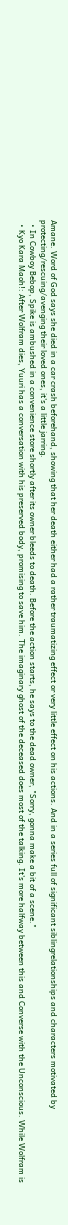Amane. Word of God says she died in a car crash beforehand, showing that her death either had a rather traumatizing effect or very little effect on his actions. And in a series full of significant siblingrelationships and characters motivated by protecting/rescuing/avenging their loved ones, it's a little jarring.
  • In Cowboy Bebop, Spike is ambushed in a convenience store shortly after its owner bleeds to death. Before the action starts, he says to the dead owner, "Sorry, gonna make a bit of a scene."
  • Kyo Kara Maoh!: After Wolfram dies, Yuuri has a conversation with his preserved body, promising to save him. The imaginary ghost of the deceased does most of the talking. It's more halfway between this and Converse with the Unconscious. While Wolfram is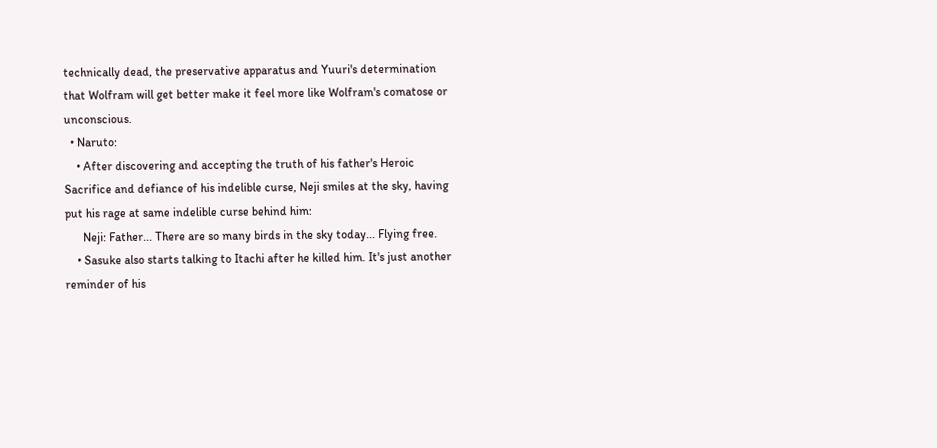technically dead, the preservative apparatus and Yuuri's determination that Wolfram will get better make it feel more like Wolfram's comatose or unconscious.
  • Naruto:
    • After discovering and accepting the truth of his father's Heroic Sacrifice and defiance of his indelible curse, Neji smiles at the sky, having put his rage at same indelible curse behind him:
      Neji: Father... There are so many birds in the sky today... Flying free.
    • Sasuke also starts talking to Itachi after he killed him. It's just another reminder of his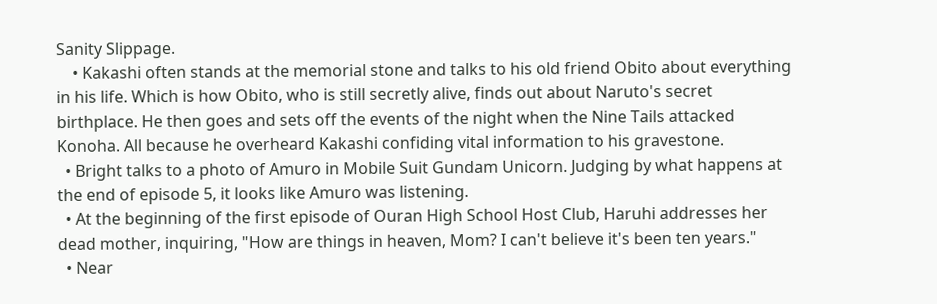Sanity Slippage.
    • Kakashi often stands at the memorial stone and talks to his old friend Obito about everything in his life. Which is how Obito, who is still secretly alive, finds out about Naruto's secret birthplace. He then goes and sets off the events of the night when the Nine Tails attacked Konoha. All because he overheard Kakashi confiding vital information to his gravestone.
  • Bright talks to a photo of Amuro in Mobile Suit Gundam Unicorn. Judging by what happens at the end of episode 5, it looks like Amuro was listening.
  • At the beginning of the first episode of Ouran High School Host Club, Haruhi addresses her dead mother, inquiring, "How are things in heaven, Mom? I can't believe it's been ten years."
  • Near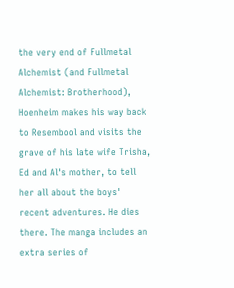the very end of Fullmetal Alchemist (and Fullmetal Alchemist: Brotherhood), Hoenheim makes his way back to Resembool and visits the grave of his late wife Trisha, Ed and Al's mother, to tell her all about the boys' recent adventures. He dies there. The manga includes an extra series of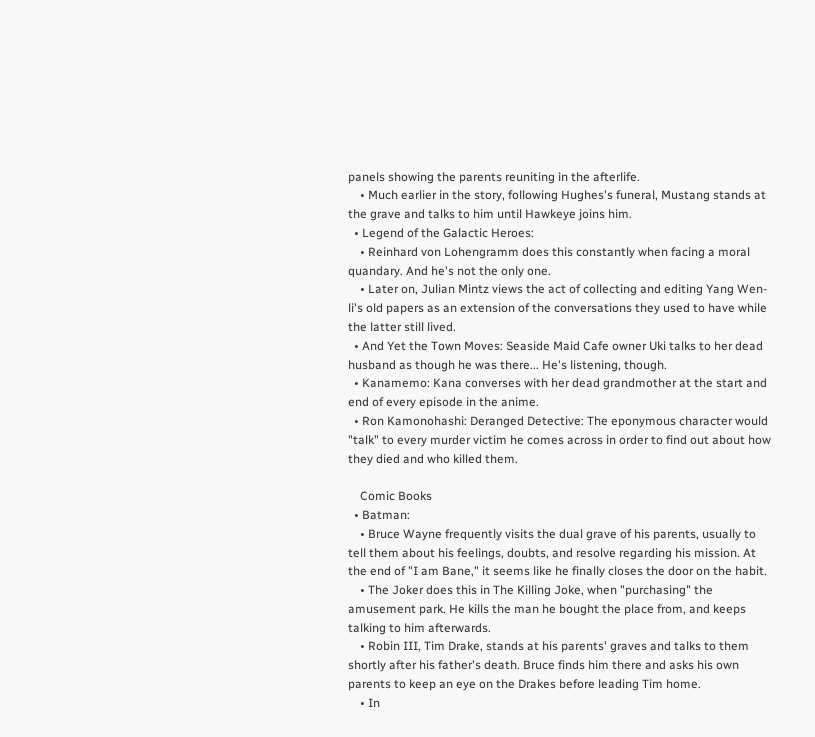panels showing the parents reuniting in the afterlife.
    • Much earlier in the story, following Hughes's funeral, Mustang stands at the grave and talks to him until Hawkeye joins him.
  • Legend of the Galactic Heroes:
    • Reinhard von Lohengramm does this constantly when facing a moral quandary. And he's not the only one.
    • Later on, Julian Mintz views the act of collecting and editing Yang Wen-li's old papers as an extension of the conversations they used to have while the latter still lived.
  • And Yet the Town Moves: Seaside Maid Cafe owner Uki talks to her dead husband as though he was there... He's listening, though.
  • Kanamemo: Kana converses with her dead grandmother at the start and end of every episode in the anime.
  • Ron Kamonohashi: Deranged Detective: The eponymous character would "talk" to every murder victim he comes across in order to find out about how they died and who killed them.

    Comic Books
  • Batman:
    • Bruce Wayne frequently visits the dual grave of his parents, usually to tell them about his feelings, doubts, and resolve regarding his mission. At the end of "I am Bane," it seems like he finally closes the door on the habit.
    • The Joker does this in The Killing Joke, when "purchasing" the amusement park. He kills the man he bought the place from, and keeps talking to him afterwards.
    • Robin III, Tim Drake, stands at his parents' graves and talks to them shortly after his father's death. Bruce finds him there and asks his own parents to keep an eye on the Drakes before leading Tim home.
    • In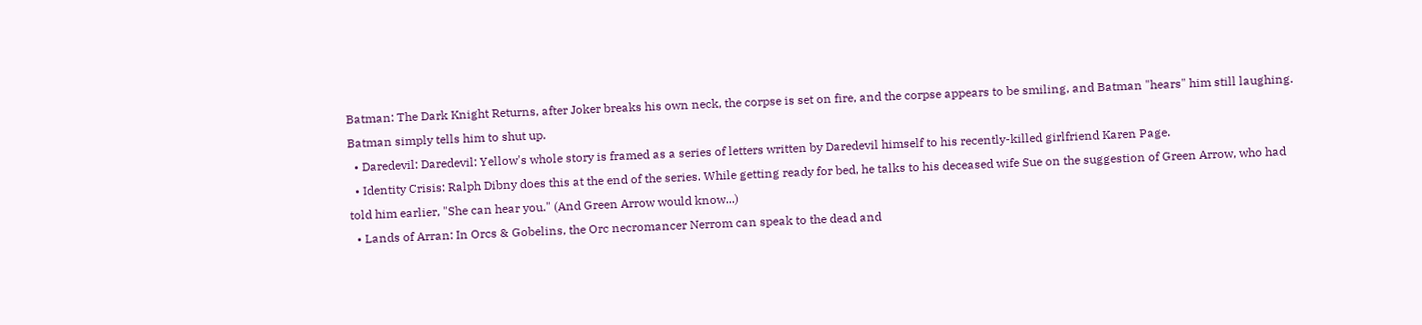Batman: The Dark Knight Returns, after Joker breaks his own neck, the corpse is set on fire, and the corpse appears to be smiling, and Batman "hears" him still laughing. Batman simply tells him to shut up.
  • Daredevil: Daredevil: Yellow's whole story is framed as a series of letters written by Daredevil himself to his recently-killed girlfriend Karen Page.
  • Identity Crisis: Ralph Dibny does this at the end of the series. While getting ready for bed, he talks to his deceased wife Sue on the suggestion of Green Arrow, who had told him earlier, "She can hear you." (And Green Arrow would know...)
  • Lands of Arran: In Orcs & Gobelins, the Orc necromancer Nerrom can speak to the dead and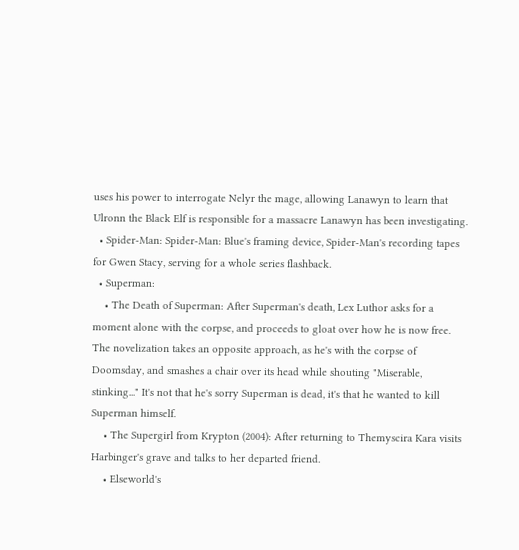uses his power to interrogate Nelyr the mage, allowing Lanawyn to learn that Ulronn the Black Elf is responsible for a massacre Lanawyn has been investigating.
  • Spider-Man: Spider-Man: Blue's framing device, Spider-Man's recording tapes for Gwen Stacy, serving for a whole series flashback.
  • Superman:
    • The Death of Superman: After Superman's death, Lex Luthor asks for a moment alone with the corpse, and proceeds to gloat over how he is now free. The novelization takes an opposite approach, as he's with the corpse of Doomsday, and smashes a chair over its head while shouting "Miserable, stinking..." It's not that he's sorry Superman is dead, it's that he wanted to kill Superman himself.
    • The Supergirl from Krypton (2004): After returning to Themyscira Kara visits Harbinger's grave and talks to her departed friend.
    • Elseworld's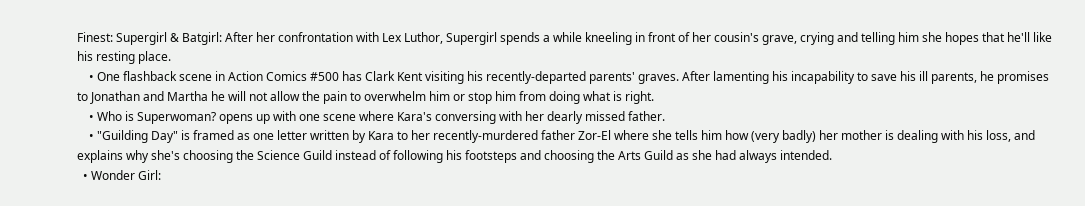Finest: Supergirl & Batgirl: After her confrontation with Lex Luthor, Supergirl spends a while kneeling in front of her cousin's grave, crying and telling him she hopes that he'll like his resting place.
    • One flashback scene in Action Comics #500 has Clark Kent visiting his recently-departed parents' graves. After lamenting his incapability to save his ill parents, he promises to Jonathan and Martha he will not allow the pain to overwhelm him or stop him from doing what is right.
    • Who is Superwoman? opens up with one scene where Kara's conversing with her dearly missed father.
    • "Guilding Day" is framed as one letter written by Kara to her recently-murdered father Zor-El where she tells him how (very badly) her mother is dealing with his loss, and explains why she's choosing the Science Guild instead of following his footsteps and choosing the Arts Guild as she had always intended.
  • Wonder Girl: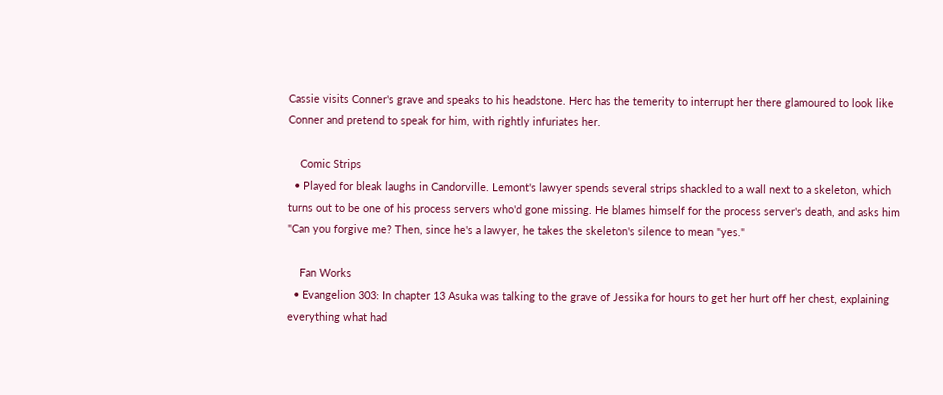Cassie visits Conner's grave and speaks to his headstone. Herc has the temerity to interrupt her there glamoured to look like Conner and pretend to speak for him, with rightly infuriates her.

    Comic Strips
  • Played for bleak laughs in Candorville. Lemont's lawyer spends several strips shackled to a wall next to a skeleton, which turns out to be one of his process servers who'd gone missing. He blames himself for the process server's death, and asks him "Can you forgive me? Then, since he's a lawyer, he takes the skeleton's silence to mean "yes."

    Fan Works
  • Evangelion 303: In chapter 13 Asuka was talking to the grave of Jessika for hours to get her hurt off her chest, explaining everything what had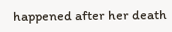happened after her death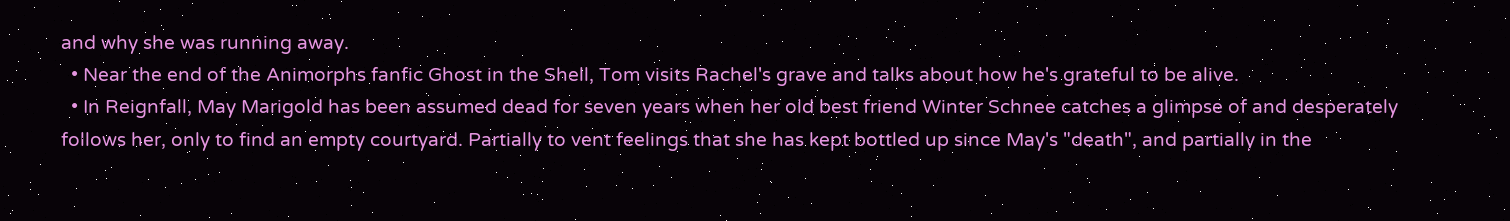and why she was running away.
  • Near the end of the Animorphs fanfic Ghost in the Shell, Tom visits Rachel's grave and talks about how he's grateful to be alive.
  • In Reignfall, May Marigold has been assumed dead for seven years when her old best friend Winter Schnee catches a glimpse of and desperately follows her, only to find an empty courtyard. Partially to vent feelings that she has kept bottled up since May's "death", and partially in the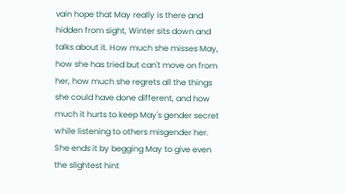vain hope that May really is there and hidden from sight, Winter sits down and talks about it. How much she misses May, how she has tried but can't move on from her, how much she regrets all the things she could have done different, and how much it hurts to keep May's gender secret while listening to others misgender her. She ends it by begging May to give even the slightest hint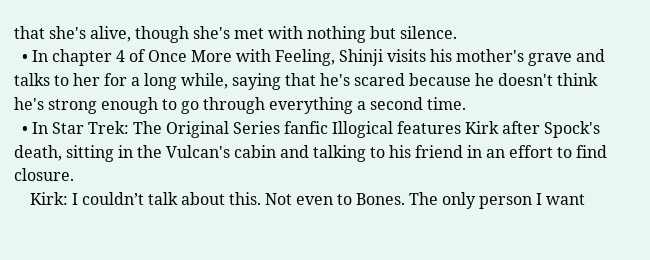that she's alive, though she's met with nothing but silence.
  • In chapter 4 of Once More with Feeling, Shinji visits his mother's grave and talks to her for a long while, saying that he's scared because he doesn't think he's strong enough to go through everything a second time.
  • In Star Trek: The Original Series fanfic Illogical features Kirk after Spock's death, sitting in the Vulcan's cabin and talking to his friend in an effort to find closure.
    Kirk: I couldn’t talk about this. Not even to Bones. The only person I want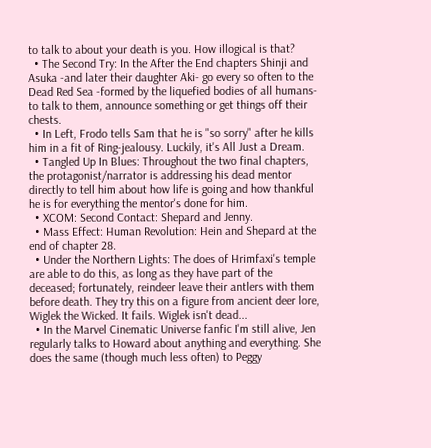to talk to about your death is you. How illogical is that?
  • The Second Try: In the After the End chapters Shinji and Asuka -and later their daughter Aki- go every so often to the Dead Red Sea -formed by the liquefied bodies of all humans- to talk to them, announce something or get things off their chests.
  • In Left, Frodo tells Sam that he is "so sorry" after he kills him in a fit of Ring-jealousy. Luckily, it's All Just a Dream.
  • Tangled Up In Blues: Throughout the two final chapters, the protagonist/narrator is addressing his dead mentor directly to tell him about how life is going and how thankful he is for everything the mentor's done for him.
  • XCOM: Second Contact: Shepard and Jenny.
  • Mass Effect: Human Revolution: Hein and Shepard at the end of chapter 28.
  • Under the Northern Lights: The does of Hrimfaxi's temple are able to do this, as long as they have part of the deceased; fortunately, reindeer leave their antlers with them before death. They try this on a figure from ancient deer lore, Wiglek the Wicked. It fails. Wiglek isn't dead...
  • In the Marvel Cinematic Universe fanfic I'm still alive, Jen regularly talks to Howard about anything and everything. She does the same (though much less often) to Peggy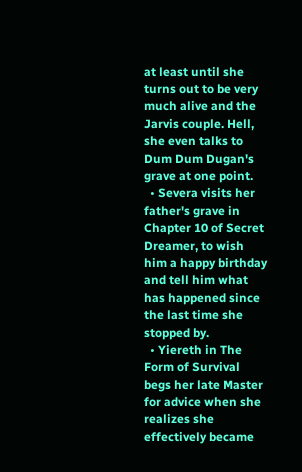at least until she turns out to be very much alive and the Jarvis couple. Hell, she even talks to Dum Dum Dugan's grave at one point.
  • Severa visits her father's grave in Chapter 10 of Secret Dreamer, to wish him a happy birthday and tell him what has happened since the last time she stopped by.
  • Yiereth in The Form of Survival begs her late Master for advice when she realizes she effectively became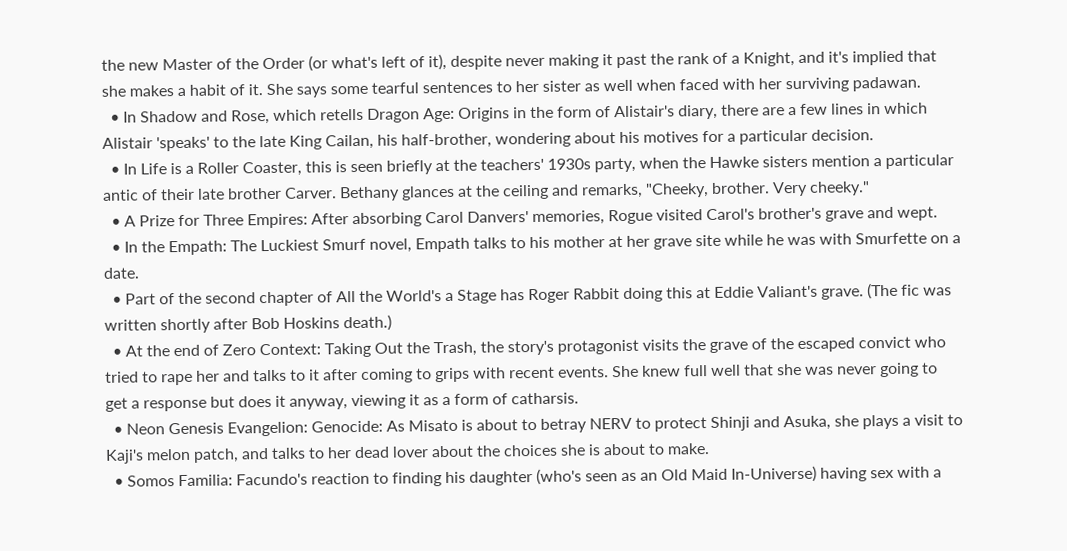the new Master of the Order (or what's left of it), despite never making it past the rank of a Knight, and it's implied that she makes a habit of it. She says some tearful sentences to her sister as well when faced with her surviving padawan.
  • In Shadow and Rose, which retells Dragon Age: Origins in the form of Alistair's diary, there are a few lines in which Alistair 'speaks' to the late King Cailan, his half-brother, wondering about his motives for a particular decision.
  • In Life is a Roller Coaster, this is seen briefly at the teachers' 1930s party, when the Hawke sisters mention a particular antic of their late brother Carver. Bethany glances at the ceiling and remarks, "Cheeky, brother. Very cheeky."
  • A Prize for Three Empires: After absorbing Carol Danvers' memories, Rogue visited Carol's brother's grave and wept.
  • In the Empath: The Luckiest Smurf novel, Empath talks to his mother at her grave site while he was with Smurfette on a date.
  • Part of the second chapter of All the World's a Stage has Roger Rabbit doing this at Eddie Valiant's grave. (The fic was written shortly after Bob Hoskins death.)
  • At the end of Zero Context: Taking Out the Trash, the story's protagonist visits the grave of the escaped convict who tried to rape her and talks to it after coming to grips with recent events. She knew full well that she was never going to get a response but does it anyway, viewing it as a form of catharsis.
  • Neon Genesis Evangelion: Genocide: As Misato is about to betray NERV to protect Shinji and Asuka, she plays a visit to Kaji's melon patch, and talks to her dead lover about the choices she is about to make.
  • Somos Familia: Facundo's reaction to finding his daughter (who's seen as an Old Maid In-Universe) having sex with a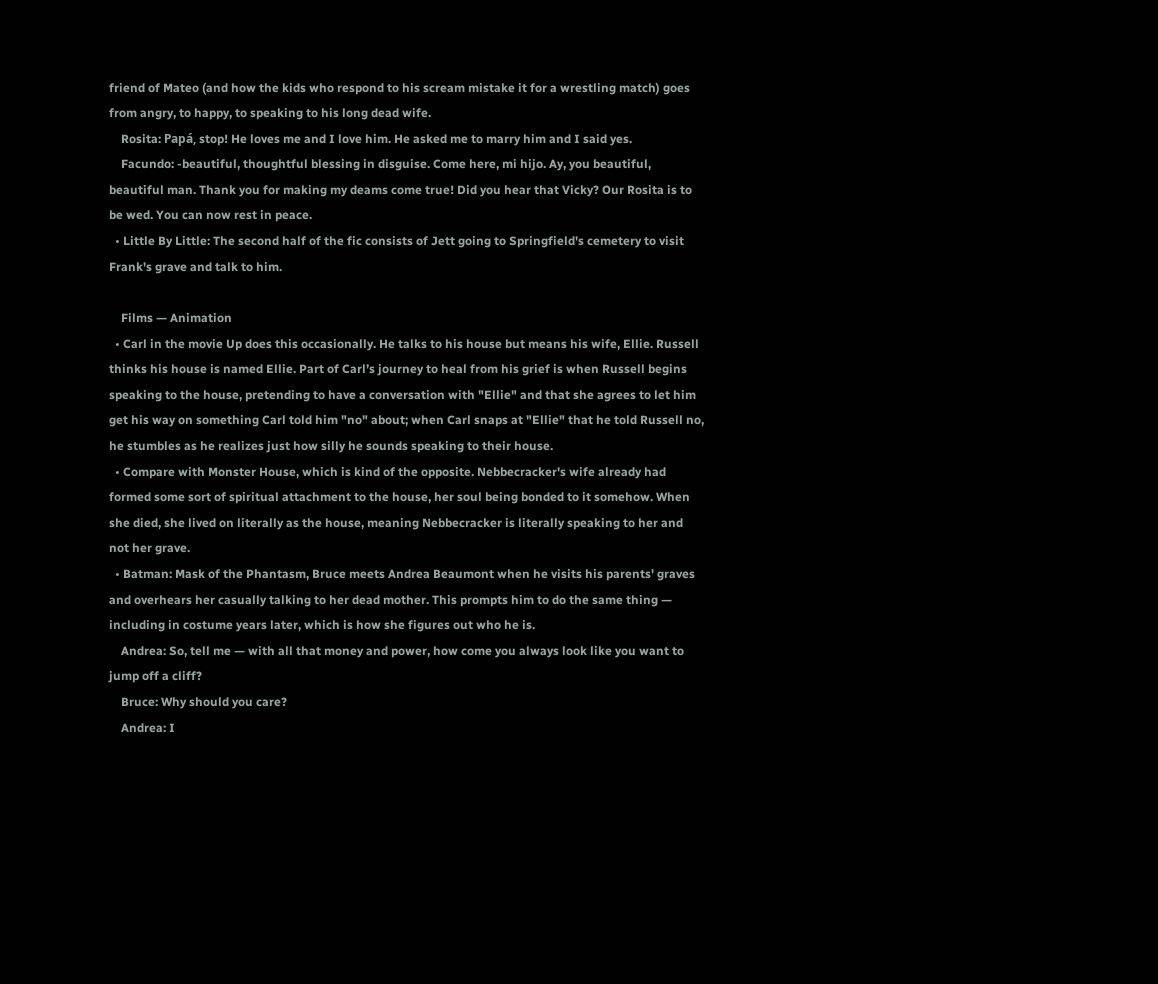friend of Mateo (and how the kids who respond to his scream mistake it for a wrestling match) goes from angry, to happy, to speaking to his long dead wife.
    Rosita: Papá, stop! He loves me and I love him. He asked me to marry him and I said yes.
    Facundo: -beautiful, thoughtful blessing in disguise. Come here, mi hijo. Ay, you beautiful, beautiful man. Thank you for making my deams come true! Did you hear that Vicky? Our Rosita is to be wed. You can now rest in peace.
  • Little By Little: The second half of the fic consists of Jett going to Springfield's cemetery to visit Frank's grave and talk to him.

    Films — Animation
  • Carl in the movie Up does this occasionally. He talks to his house but means his wife, Ellie. Russell thinks his house is named Ellie. Part of Carl’s journey to heal from his grief is when Russell begins speaking to the house, pretending to have a conversation with "Ellie" and that she agrees to let him get his way on something Carl told him "no" about; when Carl snaps at "Ellie" that he told Russell no, he stumbles as he realizes just how silly he sounds speaking to their house.
  • Compare with Monster House, which is kind of the opposite. Nebbecracker's wife already had formed some sort of spiritual attachment to the house, her soul being bonded to it somehow. When she died, she lived on literally as the house, meaning Nebbecracker is literally speaking to her and not her grave.
  • Batman: Mask of the Phantasm, Bruce meets Andrea Beaumont when he visits his parents' graves and overhears her casually talking to her dead mother. This prompts him to do the same thing — including in costume years later, which is how she figures out who he is.
    Andrea: So, tell me — with all that money and power, how come you always look like you want to jump off a cliff?
    Bruce: Why should you care?
    Andrea: I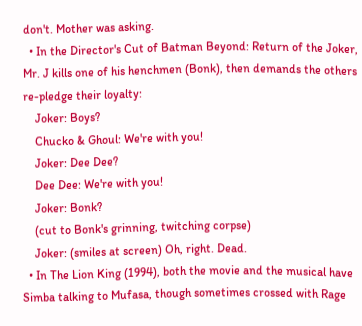don't. Mother was asking.
  • In the Director's Cut of Batman Beyond: Return of the Joker, Mr. J kills one of his henchmen (Bonk), then demands the others re-pledge their loyalty:
    Joker: Boys?
    Chucko & Ghoul: We're with you!
    Joker: Dee Dee?
    Dee Dee: We're with you!
    Joker: Bonk?
    (cut to Bonk's grinning, twitching corpse)
    Joker: (smiles at screen) Oh, right. Dead.
  • In The Lion King (1994), both the movie and the musical have Simba talking to Mufasa, though sometimes crossed with Rage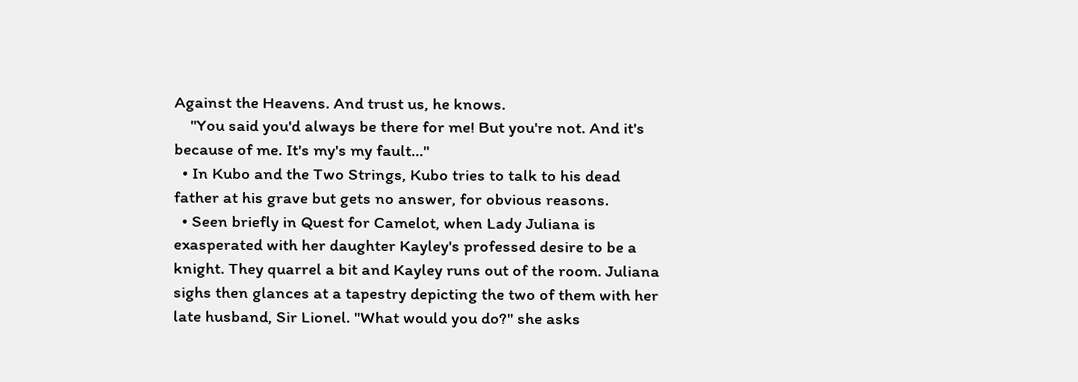Against the Heavens. And trust us, he knows.
    "You said you'd always be there for me! But you're not. And it's because of me. It's my's my fault..."
  • In Kubo and the Two Strings, Kubo tries to talk to his dead father at his grave but gets no answer, for obvious reasons.
  • Seen briefly in Quest for Camelot, when Lady Juliana is exasperated with her daughter Kayley's professed desire to be a knight. They quarrel a bit and Kayley runs out of the room. Juliana sighs then glances at a tapestry depicting the two of them with her late husband, Sir Lionel. "What would you do?" she asks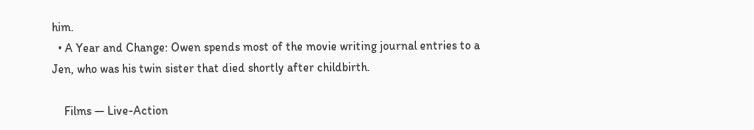him.
  • A Year and Change: Owen spends most of the movie writing journal entries to a Jen, who was his twin sister that died shortly after childbirth.

    Films — Live-Action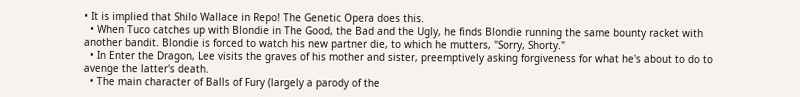• It is implied that Shilo Wallace in Repo! The Genetic Opera does this.
  • When Tuco catches up with Blondie in The Good, the Bad and the Ugly, he finds Blondie running the same bounty racket with another bandit. Blondie is forced to watch his new partner die, to which he mutters, "Sorry, Shorty."
  • In Enter the Dragon, Lee visits the graves of his mother and sister, preemptively asking forgiveness for what he's about to do to avenge the latter's death.
  • The main character of Balls of Fury (largely a parody of the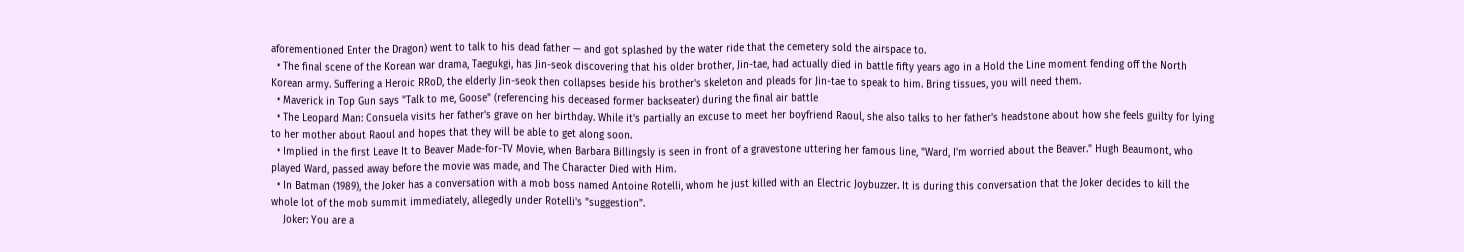aforementioned Enter the Dragon) went to talk to his dead father — and got splashed by the water ride that the cemetery sold the airspace to.
  • The final scene of the Korean war drama, Taegukgi, has Jin-seok discovering that his older brother, Jin-tae, had actually died in battle fifty years ago in a Hold the Line moment fending off the North Korean army. Suffering a Heroic RRoD, the elderly Jin-seok then collapses beside his brother's skeleton and pleads for Jin-tae to speak to him. Bring tissues, you will need them.
  • Maverick in Top Gun says "Talk to me, Goose" (referencing his deceased former backseater) during the final air battle
  • The Leopard Man: Consuela visits her father's grave on her birthday. While it's partially an excuse to meet her boyfriend Raoul, she also talks to her father's headstone about how she feels guilty for lying to her mother about Raoul and hopes that they will be able to get along soon.
  • Implied in the first Leave It to Beaver Made-for-TV Movie, when Barbara Billingsly is seen in front of a gravestone uttering her famous line, "Ward, I'm worried about the Beaver." Hugh Beaumont, who played Ward, passed away before the movie was made, and The Character Died with Him.
  • In Batman (1989), the Joker has a conversation with a mob boss named Antoine Rotelli, whom he just killed with an Electric Joybuzzer. It is during this conversation that the Joker decides to kill the whole lot of the mob summit immediately, allegedly under Rotelli's "suggestion".
    Joker: You are a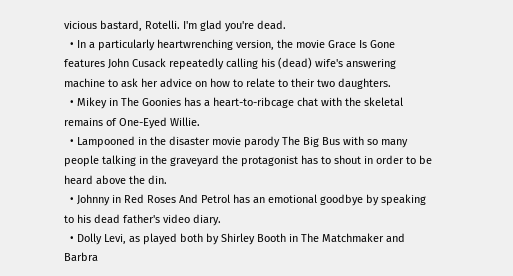vicious bastard, Rotelli. I'm glad you're dead.
  • In a particularly heartwrenching version, the movie Grace Is Gone features John Cusack repeatedly calling his (dead) wife's answering machine to ask her advice on how to relate to their two daughters.
  • Mikey in The Goonies has a heart-to-ribcage chat with the skeletal remains of One-Eyed Willie.
  • Lampooned in the disaster movie parody The Big Bus with so many people talking in the graveyard the protagonist has to shout in order to be heard above the din.
  • Johnny in Red Roses And Petrol has an emotional goodbye by speaking to his dead father's video diary.
  • Dolly Levi, as played both by Shirley Booth in The Matchmaker and Barbra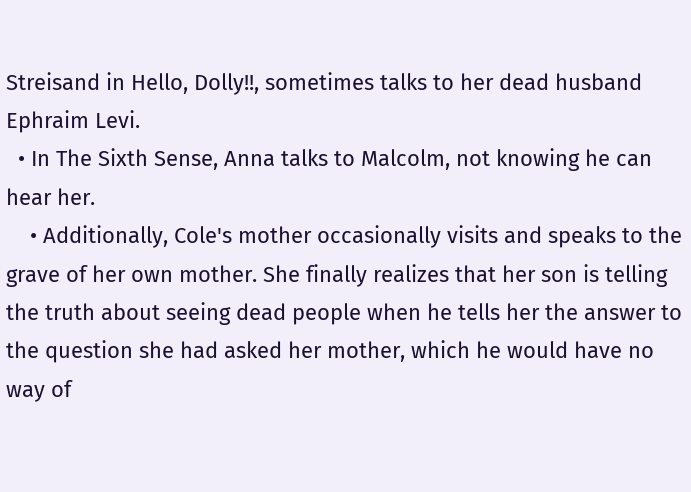Streisand in Hello, Dolly!!, sometimes talks to her dead husband Ephraim Levi.
  • In The Sixth Sense, Anna talks to Malcolm, not knowing he can hear her.
    • Additionally, Cole's mother occasionally visits and speaks to the grave of her own mother. She finally realizes that her son is telling the truth about seeing dead people when he tells her the answer to the question she had asked her mother, which he would have no way of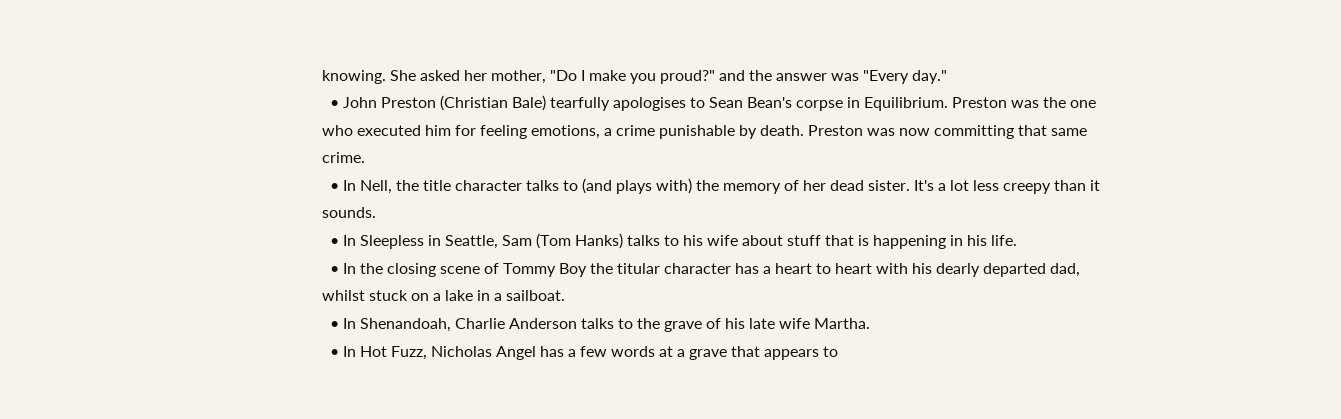knowing. She asked her mother, "Do I make you proud?" and the answer was "Every day."
  • John Preston (Christian Bale) tearfully apologises to Sean Bean's corpse in Equilibrium. Preston was the one who executed him for feeling emotions, a crime punishable by death. Preston was now committing that same crime.
  • In Nell, the title character talks to (and plays with) the memory of her dead sister. It's a lot less creepy than it sounds.
  • In Sleepless in Seattle, Sam (Tom Hanks) talks to his wife about stuff that is happening in his life.
  • In the closing scene of Tommy Boy the titular character has a heart to heart with his dearly departed dad, whilst stuck on a lake in a sailboat.
  • In Shenandoah, Charlie Anderson talks to the grave of his late wife Martha.
  • In Hot Fuzz, Nicholas Angel has a few words at a grave that appears to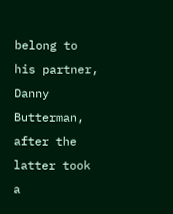belong to his partner, Danny Butterman, after the latter took a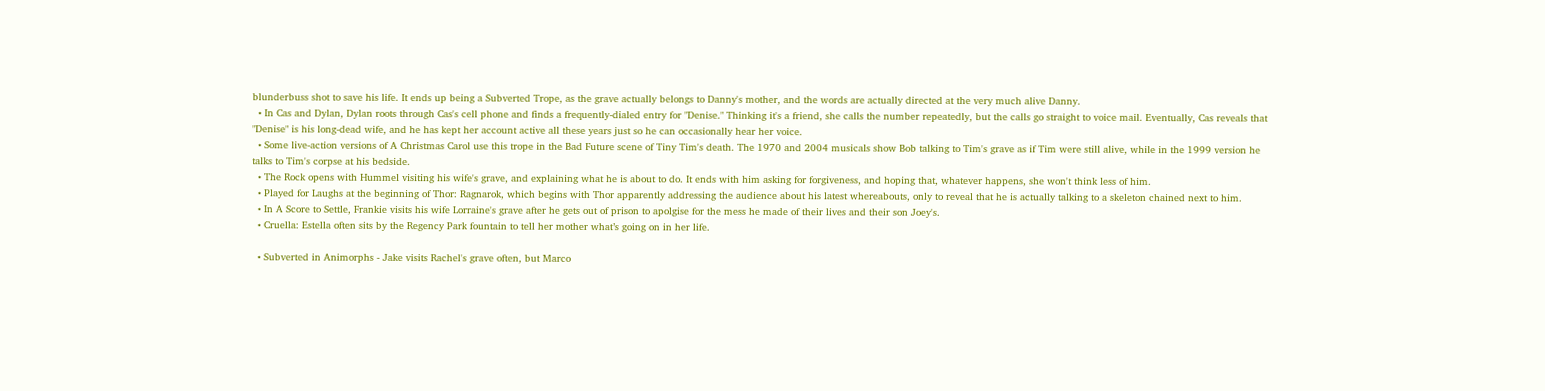blunderbuss shot to save his life. It ends up being a Subverted Trope, as the grave actually belongs to Danny's mother, and the words are actually directed at the very much alive Danny.
  • In Cas and Dylan, Dylan roots through Cas's cell phone and finds a frequently-dialed entry for "Denise." Thinking it's a friend, she calls the number repeatedly, but the calls go straight to voice mail. Eventually, Cas reveals that "Denise" is his long-dead wife, and he has kept her account active all these years just so he can occasionally hear her voice.
  • Some live-action versions of A Christmas Carol use this trope in the Bad Future scene of Tiny Tim's death. The 1970 and 2004 musicals show Bob talking to Tim's grave as if Tim were still alive, while in the 1999 version he talks to Tim's corpse at his bedside.
  • The Rock opens with Hummel visiting his wife's grave, and explaining what he is about to do. It ends with him asking for forgiveness, and hoping that, whatever happens, she won't think less of him.
  • Played for Laughs at the beginning of Thor: Ragnarok, which begins with Thor apparently addressing the audience about his latest whereabouts, only to reveal that he is actually talking to a skeleton chained next to him.
  • In A Score to Settle, Frankie visits his wife Lorraine's grave after he gets out of prison to apolgise for the mess he made of their lives and their son Joey's.
  • Cruella: Estella often sits by the Regency Park fountain to tell her mother what’s going on in her life.

  • Subverted in Animorphs - Jake visits Rachel's grave often, but Marco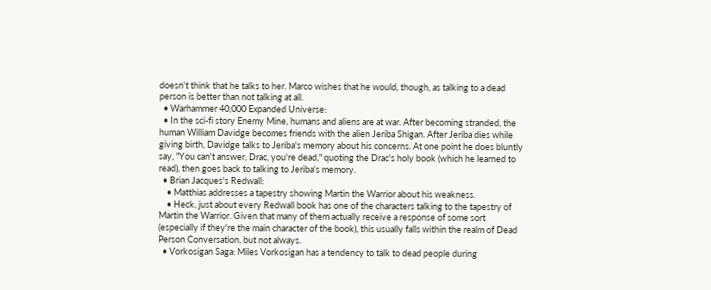doesn't think that he talks to her. Marco wishes that he would, though, as talking to a dead person is better than not talking at all.
  • Warhammer 40,000 Expanded Universe:
  • In the sci-fi story Enemy Mine, humans and aliens are at war. After becoming stranded, the human William Davidge becomes friends with the alien Jeriba Shigan. After Jeriba dies while giving birth, Davidge talks to Jeriba's memory about his concerns. At one point he does bluntly say, "You can't answer, Drac, you're dead," quoting the Drac's holy book (which he learned to read), then goes back to talking to Jeriba's memory.
  • Brian Jacques's Redwall:
    • Matthias addresses a tapestry showing Martin the Warrior about his weakness.
    • Heck, just about every Redwall book has one of the characters talking to the tapestry of Martin the Warrior. Given that many of them actually receive a response of some sort (especially if they're the main character of the book), this usually falls within the realm of Dead Person Conversation, but not always.
  • Vorkosigan Saga: Miles Vorkosigan has a tendency to talk to dead people during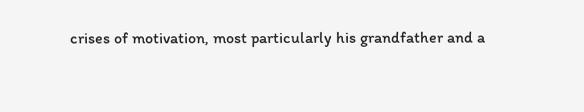crises of motivation, most particularly his grandfather and a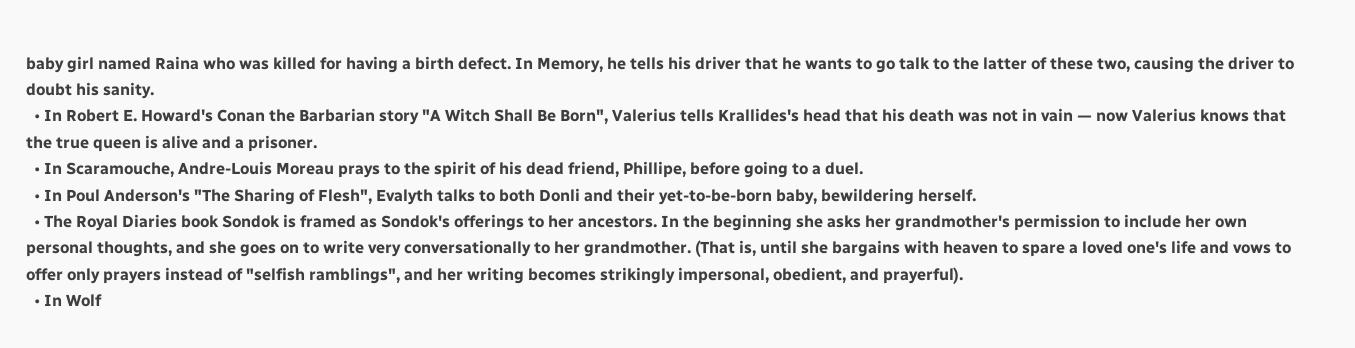baby girl named Raina who was killed for having a birth defect. In Memory, he tells his driver that he wants to go talk to the latter of these two, causing the driver to doubt his sanity.
  • In Robert E. Howard's Conan the Barbarian story "A Witch Shall Be Born", Valerius tells Krallides's head that his death was not in vain — now Valerius knows that the true queen is alive and a prisoner.
  • In Scaramouche, Andre-Louis Moreau prays to the spirit of his dead friend, Phillipe, before going to a duel.
  • In Poul Anderson's "The Sharing of Flesh", Evalyth talks to both Donli and their yet-to-be-born baby, bewildering herself.
  • The Royal Diaries book Sondok is framed as Sondok's offerings to her ancestors. In the beginning she asks her grandmother's permission to include her own personal thoughts, and she goes on to write very conversationally to her grandmother. (That is, until she bargains with heaven to spare a loved one's life and vows to offer only prayers instead of "selfish ramblings", and her writing becomes strikingly impersonal, obedient, and prayerful).
  • In Wolf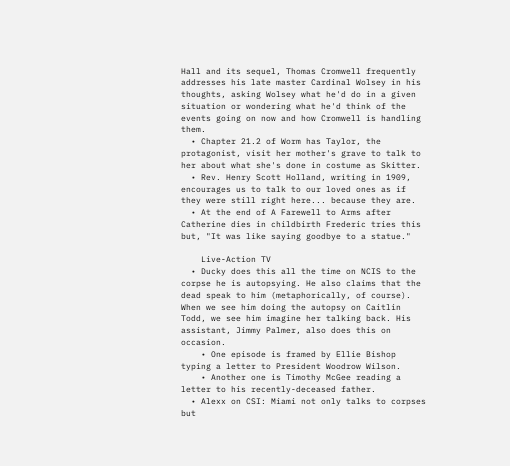Hall and its sequel, Thomas Cromwell frequently addresses his late master Cardinal Wolsey in his thoughts, asking Wolsey what he'd do in a given situation or wondering what he'd think of the events going on now and how Cromwell is handling them.
  • Chapter 21.2 of Worm has Taylor, the protagonist, visit her mother's grave to talk to her about what she's done in costume as Skitter.
  • Rev. Henry Scott Holland, writing in 1909, encourages us to talk to our loved ones as if they were still right here... because they are.
  • At the end of A Farewell to Arms after Catherine dies in childbirth Frederic tries this but, "It was like saying goodbye to a statue."

    Live-Action TV
  • Ducky does this all the time on NCIS to the corpse he is autopsying. He also claims that the dead speak to him (metaphorically, of course). When we see him doing the autopsy on Caitlin Todd, we see him imagine her talking back. His assistant, Jimmy Palmer, also does this on occasion.
    • One episode is framed by Ellie Bishop typing a letter to President Woodrow Wilson.
    • Another one is Timothy McGee reading a letter to his recently-deceased father.
  • Alexx on CSI: Miami not only talks to corpses but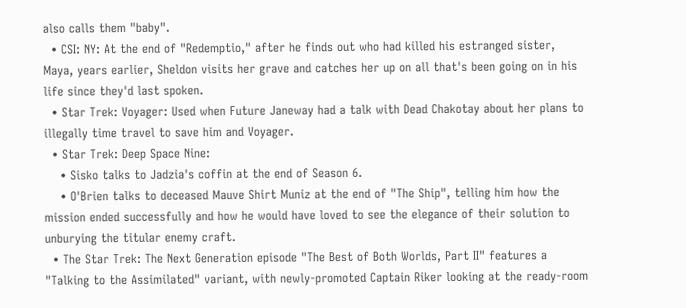also calls them "baby".
  • CSI: NY: At the end of "Redemptio," after he finds out who had killed his estranged sister, Maya, years earlier, Sheldon visits her grave and catches her up on all that's been going on in his life since they'd last spoken.
  • Star Trek: Voyager: Used when Future Janeway had a talk with Dead Chakotay about her plans to illegally time travel to save him and Voyager.
  • Star Trek: Deep Space Nine:
    • Sisko talks to Jadzia's coffin at the end of Season 6.
    • O'Brien talks to deceased Mauve Shirt Muniz at the end of "The Ship", telling him how the mission ended successfully and how he would have loved to see the elegance of their solution to unburying the titular enemy craft.
  • The Star Trek: The Next Generation episode "The Best of Both Worlds, Part II" features a "Talking to the Assimilated" variant, with newly-promoted Captain Riker looking at the ready-room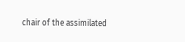chair of the assimilated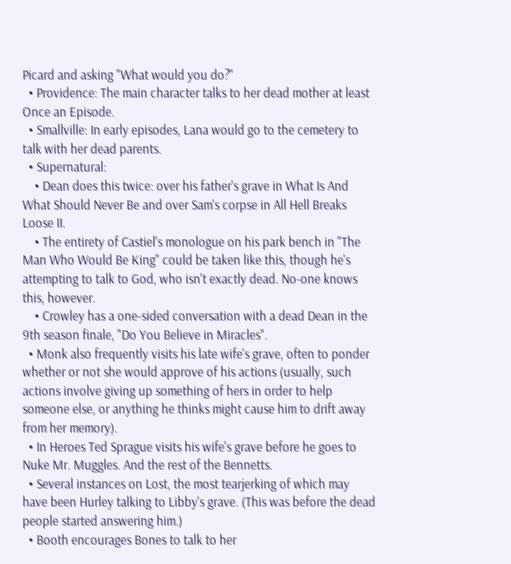Picard and asking "What would you do?"
  • Providence: The main character talks to her dead mother at least Once an Episode.
  • Smallville: In early episodes, Lana would go to the cemetery to talk with her dead parents.
  • Supernatural:
    • Dean does this twice: over his father's grave in What Is And What Should Never Be and over Sam's corpse in All Hell Breaks Loose II.
    • The entirety of Castiel's monologue on his park bench in "The Man Who Would Be King" could be taken like this, though he's attempting to talk to God, who isn't exactly dead. No-one knows this, however.
    • Crowley has a one-sided conversation with a dead Dean in the 9th season finale, "Do You Believe in Miracles".
  • Monk also frequently visits his late wife's grave, often to ponder whether or not she would approve of his actions (usually, such actions involve giving up something of hers in order to help someone else, or anything he thinks might cause him to drift away from her memory).
  • In Heroes Ted Sprague visits his wife's grave before he goes to Nuke Mr. Muggles. And the rest of the Bennetts.
  • Several instances on Lost, the most tearjerking of which may have been Hurley talking to Libby's grave. (This was before the dead people started answering him.)
  • Booth encourages Bones to talk to her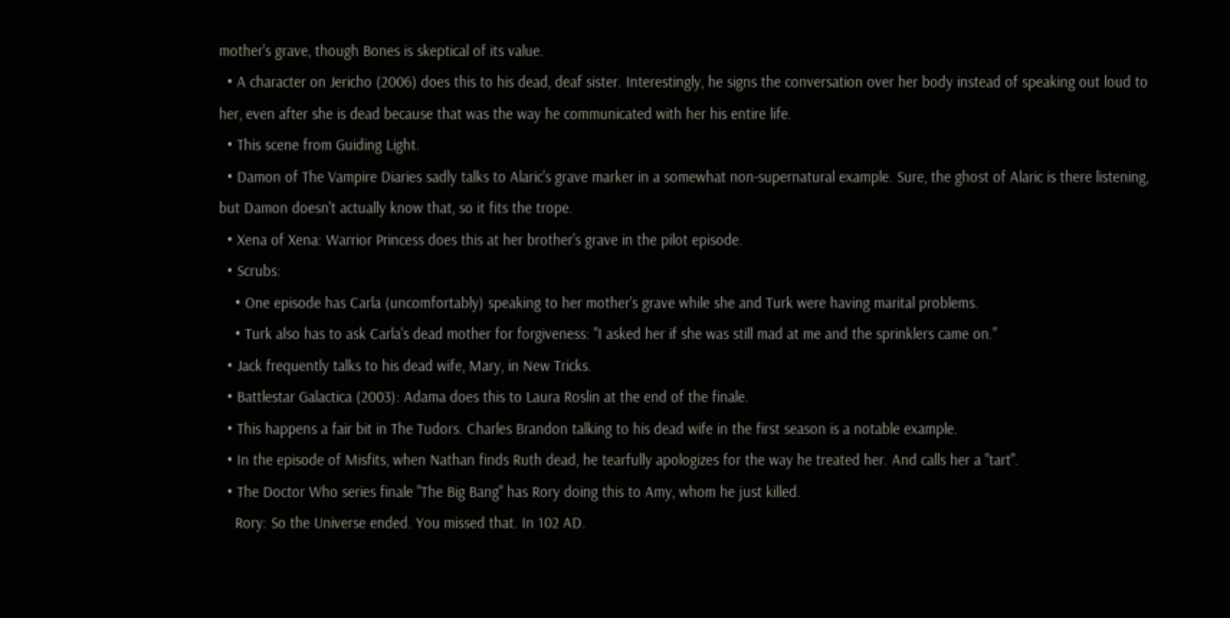mother's grave, though Bones is skeptical of its value.
  • A character on Jericho (2006) does this to his dead, deaf sister. Interestingly, he signs the conversation over her body instead of speaking out loud to her, even after she is dead because that was the way he communicated with her his entire life.
  • This scene from Guiding Light.
  • Damon of The Vampire Diaries sadly talks to Alaric's grave marker in a somewhat non-supernatural example. Sure, the ghost of Alaric is there listening, but Damon doesn't actually know that, so it fits the trope.
  • Xena of Xena: Warrior Princess does this at her brother's grave in the pilot episode.
  • Scrubs:
    • One episode has Carla (uncomfortably) speaking to her mother's grave while she and Turk were having marital problems.
    • Turk also has to ask Carla's dead mother for forgiveness: "I asked her if she was still mad at me and the sprinklers came on."
  • Jack frequently talks to his dead wife, Mary, in New Tricks.
  • Battlestar Galactica (2003): Adama does this to Laura Roslin at the end of the finale.
  • This happens a fair bit in The Tudors. Charles Brandon talking to his dead wife in the first season is a notable example.
  • In the episode of Misfits, when Nathan finds Ruth dead, he tearfully apologizes for the way he treated her. And calls her a "tart".
  • The Doctor Who series finale "The Big Bang" has Rory doing this to Amy, whom he just killed.
    Rory: So the Universe ended. You missed that. In 102 AD.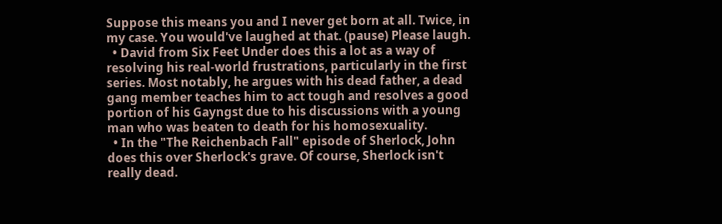Suppose this means you and I never get born at all. Twice, in my case. You would've laughed at that. (pause) Please laugh.
  • David from Six Feet Under does this a lot as a way of resolving his real-world frustrations, particularly in the first series. Most notably, he argues with his dead father, a dead gang member teaches him to act tough and resolves a good portion of his Gayngst due to his discussions with a young man who was beaten to death for his homosexuality.
  • In the "The Reichenbach Fall" episode of Sherlock, John does this over Sherlock's grave. Of course, Sherlock isn't really dead.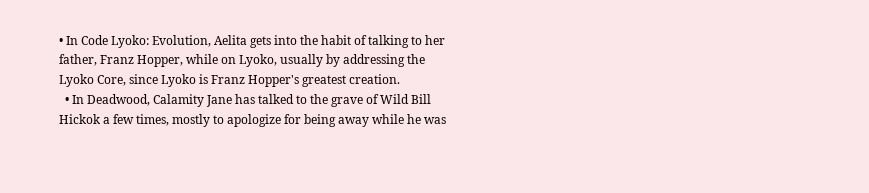• In Code Lyoko: Evolution, Aelita gets into the habit of talking to her father, Franz Hopper, while on Lyoko, usually by addressing the Lyoko Core, since Lyoko is Franz Hopper's greatest creation.
  • In Deadwood, Calamity Jane has talked to the grave of Wild Bill Hickok a few times, mostly to apologize for being away while he was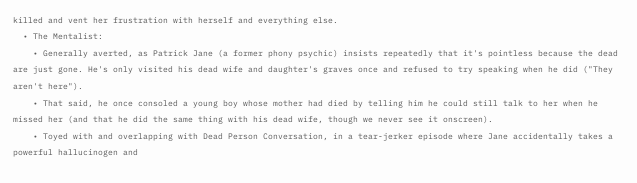killed and vent her frustration with herself and everything else.
  • The Mentalist:
    • Generally averted, as Patrick Jane (a former phony psychic) insists repeatedly that it's pointless because the dead are just gone. He's only visited his dead wife and daughter's graves once and refused to try speaking when he did ("They aren't here").
    • That said, he once consoled a young boy whose mother had died by telling him he could still talk to her when he missed her (and that he did the same thing with his dead wife, though we never see it onscreen).
    • Toyed with and overlapping with Dead Person Conversation, in a tear-jerker episode where Jane accidentally takes a powerful hallucinogen and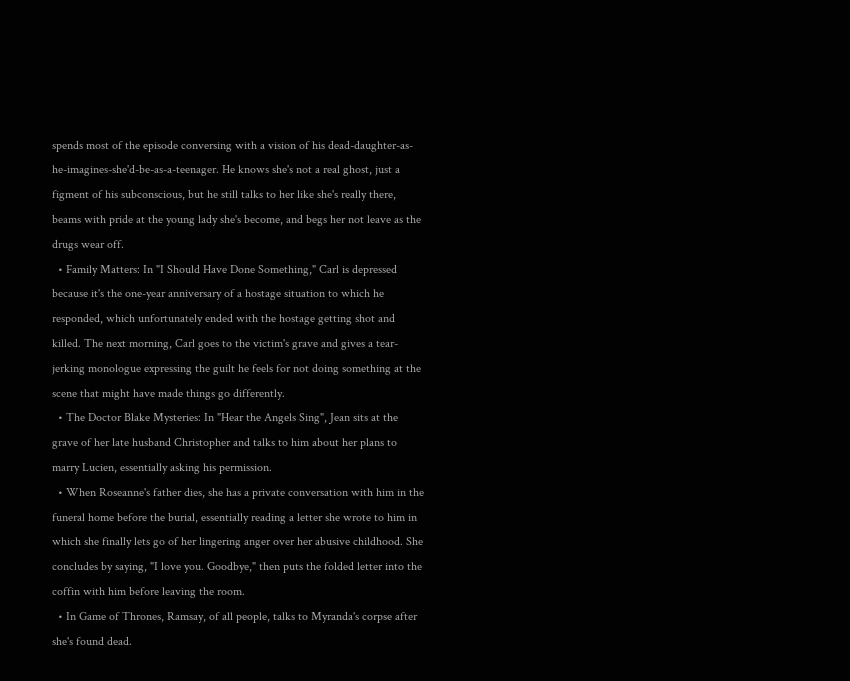spends most of the episode conversing with a vision of his dead-daughter-as-he-imagines-she'd-be-as-a-teenager. He knows she's not a real ghost, just a figment of his subconscious, but he still talks to her like she's really there, beams with pride at the young lady she's become, and begs her not leave as the drugs wear off.
  • Family Matters: In "I Should Have Done Something," Carl is depressed because it's the one-year anniversary of a hostage situation to which he responded, which unfortunately ended with the hostage getting shot and killed. The next morning, Carl goes to the victim's grave and gives a tear-jerking monologue expressing the guilt he feels for not doing something at the scene that might have made things go differently.
  • The Doctor Blake Mysteries: In "Hear the Angels Sing", Jean sits at the grave of her late husband Christopher and talks to him about her plans to marry Lucien, essentially asking his permission.
  • When Roseanne's father dies, she has a private conversation with him in the funeral home before the burial, essentially reading a letter she wrote to him in which she finally lets go of her lingering anger over her abusive childhood. She concludes by saying, "I love you. Goodbye," then puts the folded letter into the coffin with him before leaving the room.
  • In Game of Thrones, Ramsay, of all people, talks to Myranda's corpse after she's found dead.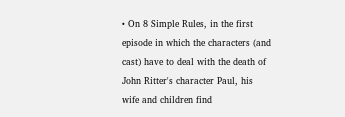• On 8 Simple Rules, in the first episode in which the characters (and cast) have to deal with the death of John Ritter's character Paul, his wife and children find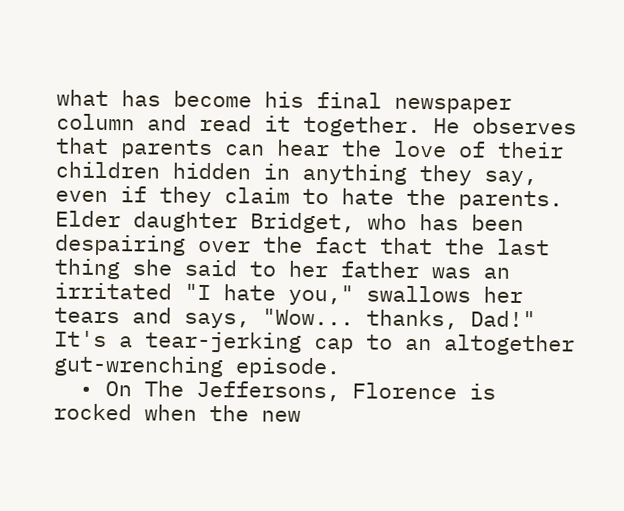what has become his final newspaper column and read it together. He observes that parents can hear the love of their children hidden in anything they say, even if they claim to hate the parents. Elder daughter Bridget, who has been despairing over the fact that the last thing she said to her father was an irritated "I hate you," swallows her tears and says, "Wow... thanks, Dad!" It's a tear-jerking cap to an altogether gut-wrenching episode.
  • On The Jeffersons, Florence is rocked when the new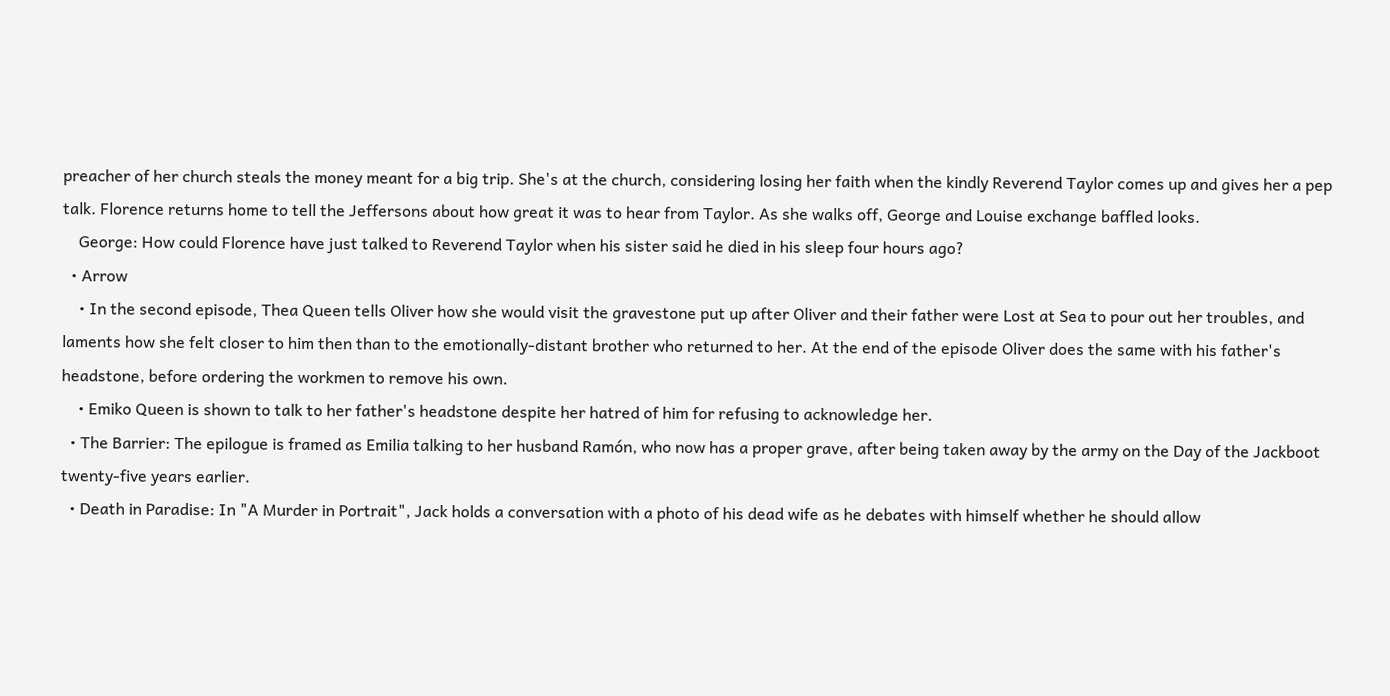preacher of her church steals the money meant for a big trip. She's at the church, considering losing her faith when the kindly Reverend Taylor comes up and gives her a pep talk. Florence returns home to tell the Jeffersons about how great it was to hear from Taylor. As she walks off, George and Louise exchange baffled looks.
    George: How could Florence have just talked to Reverend Taylor when his sister said he died in his sleep four hours ago?
  • Arrow
    • In the second episode, Thea Queen tells Oliver how she would visit the gravestone put up after Oliver and their father were Lost at Sea to pour out her troubles, and laments how she felt closer to him then than to the emotionally-distant brother who returned to her. At the end of the episode Oliver does the same with his father's headstone, before ordering the workmen to remove his own.
    • Emiko Queen is shown to talk to her father's headstone despite her hatred of him for refusing to acknowledge her.
  • The Barrier: The epilogue is framed as Emilia talking to her husband Ramón, who now has a proper grave, after being taken away by the army on the Day of the Jackboot twenty-five years earlier.
  • Death in Paradise: In "A Murder in Portrait", Jack holds a conversation with a photo of his dead wife as he debates with himself whether he should allow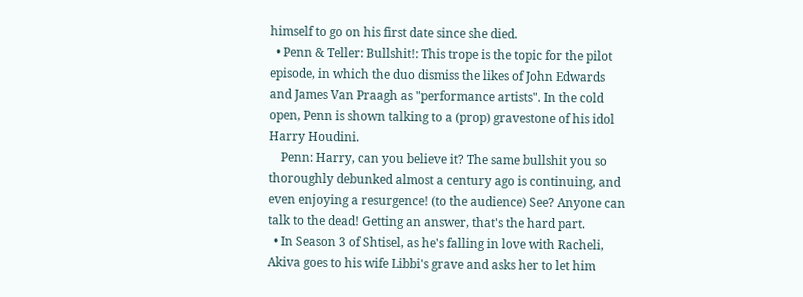himself to go on his first date since she died.
  • Penn & Teller: Bullshit!: This trope is the topic for the pilot episode, in which the duo dismiss the likes of John Edwards and James Van Praagh as "performance artists". In the cold open, Penn is shown talking to a (prop) gravestone of his idol Harry Houdini.
    Penn: Harry, can you believe it? The same bullshit you so thoroughly debunked almost a century ago is continuing, and even enjoying a resurgence! (to the audience) See? Anyone can talk to the dead! Getting an answer, that's the hard part.
  • In Season 3 of Shtisel, as he's falling in love with Racheli, Akiva goes to his wife Libbi's grave and asks her to let him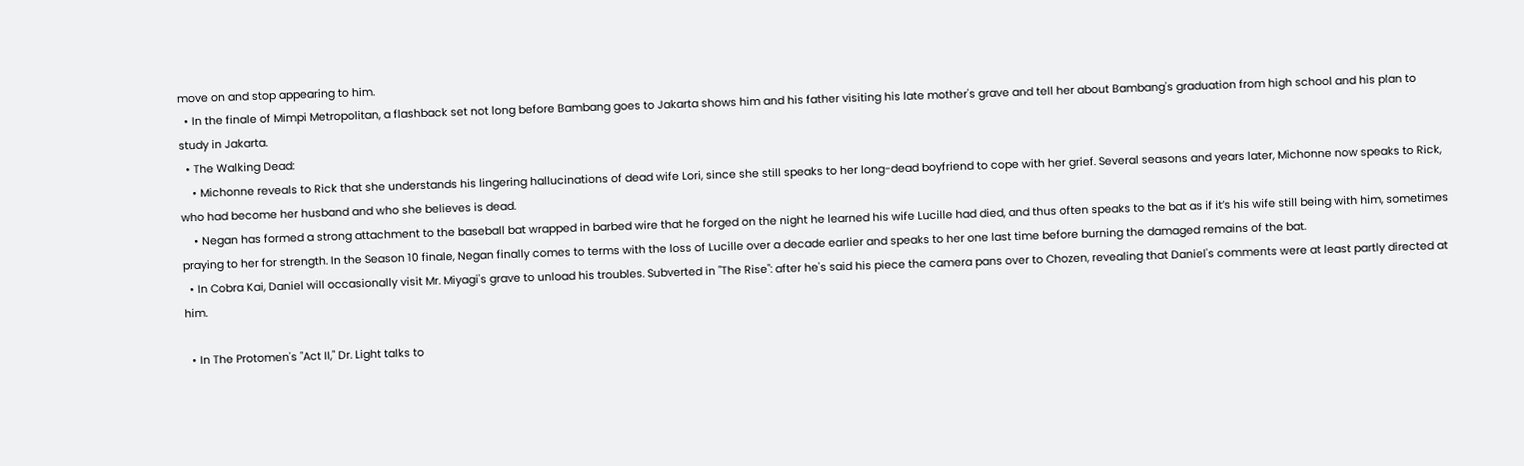move on and stop appearing to him.
  • In the finale of Mimpi Metropolitan, a flashback set not long before Bambang goes to Jakarta shows him and his father visiting his late mother's grave and tell her about Bambang's graduation from high school and his plan to study in Jakarta.
  • The Walking Dead:
    • Michonne reveals to Rick that she understands his lingering hallucinations of dead wife Lori, since she still speaks to her long-dead boyfriend to cope with her grief. Several seasons and years later, Michonne now speaks to Rick, who had become her husband and who she believes is dead.
    • Negan has formed a strong attachment to the baseball bat wrapped in barbed wire that he forged on the night he learned his wife Lucille had died, and thus often speaks to the bat as if it’s his wife still being with him, sometimes praying to her for strength. In the Season 10 finale, Negan finally comes to terms with the loss of Lucille over a decade earlier and speaks to her one last time before burning the damaged remains of the bat.
  • In Cobra Kai, Daniel will occasionally visit Mr. Miyagi's grave to unload his troubles. Subverted in "The Rise": after he's said his piece the camera pans over to Chozen, revealing that Daniel's comments were at least partly directed at him.

  • In The Protomen's "Act II," Dr. Light talks to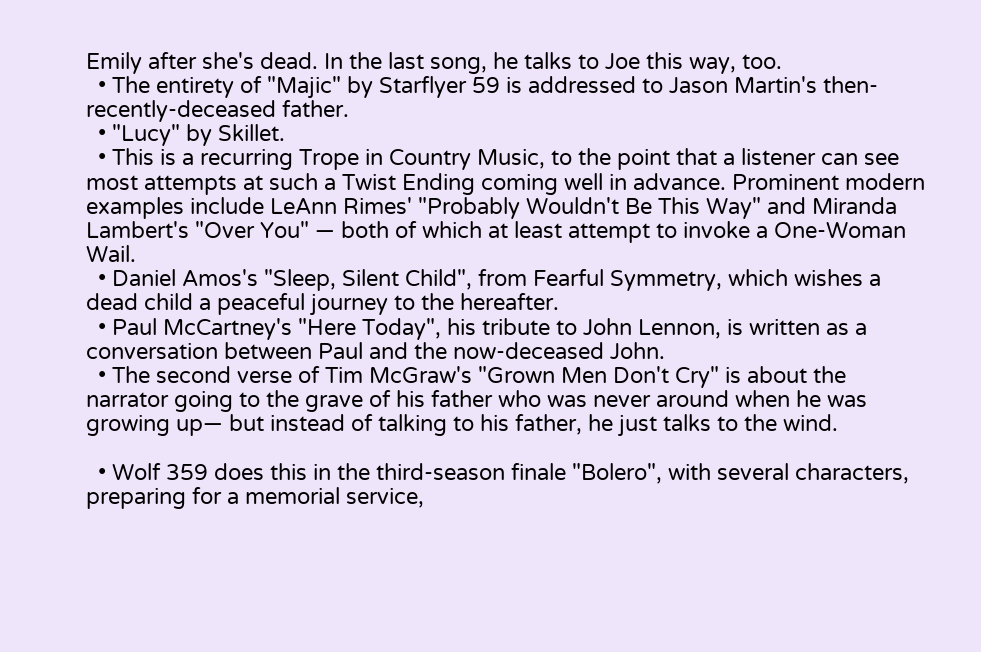Emily after she's dead. In the last song, he talks to Joe this way, too.
  • The entirety of "Majic" by Starflyer 59 is addressed to Jason Martin's then-recently-deceased father.
  • "Lucy" by Skillet.
  • This is a recurring Trope in Country Music, to the point that a listener can see most attempts at such a Twist Ending coming well in advance. Prominent modern examples include LeAnn Rimes' "Probably Wouldn't Be This Way" and Miranda Lambert's "Over You" — both of which at least attempt to invoke a One-Woman Wail.
  • Daniel Amos's "Sleep, Silent Child", from Fearful Symmetry, which wishes a dead child a peaceful journey to the hereafter.
  • Paul McCartney's "Here Today", his tribute to John Lennon, is written as a conversation between Paul and the now-deceased John.
  • The second verse of Tim McGraw's "Grown Men Don't Cry" is about the narrator going to the grave of his father who was never around when he was growing up— but instead of talking to his father, he just talks to the wind.

  • Wolf 359 does this in the third-season finale "Bolero", with several characters, preparing for a memorial service,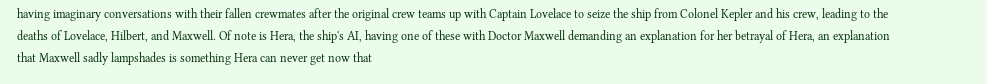having imaginary conversations with their fallen crewmates after the original crew teams up with Captain Lovelace to seize the ship from Colonel Kepler and his crew, leading to the deaths of Lovelace, Hilbert, and Maxwell. Of note is Hera, the ship's AI, having one of these with Doctor Maxwell demanding an explanation for her betrayal of Hera, an explanation that Maxwell sadly lampshades is something Hera can never get now that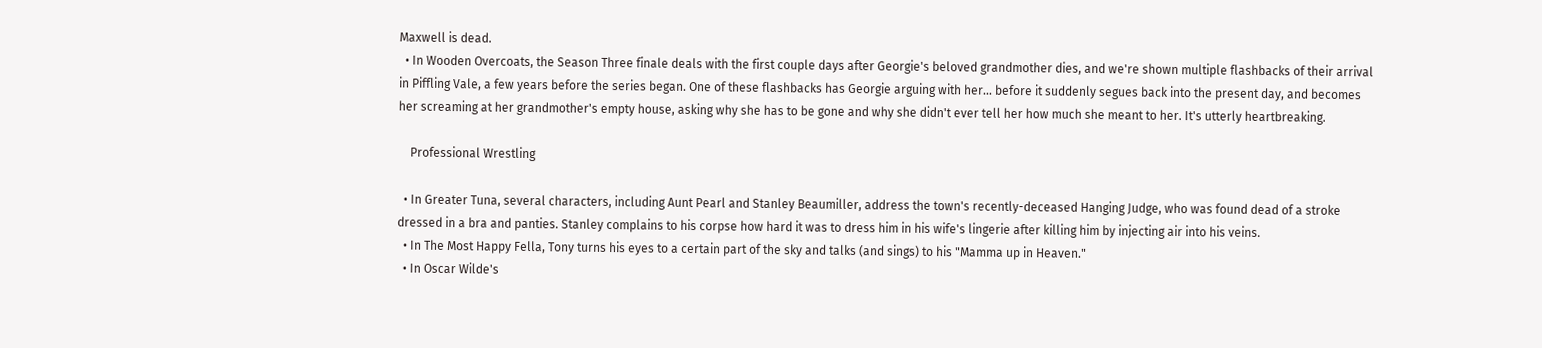Maxwell is dead.
  • In Wooden Overcoats, the Season Three finale deals with the first couple days after Georgie's beloved grandmother dies, and we're shown multiple flashbacks of their arrival in Piffling Vale, a few years before the series began. One of these flashbacks has Georgie arguing with her... before it suddenly segues back into the present day, and becomes her screaming at her grandmother's empty house, asking why she has to be gone and why she didn't ever tell her how much she meant to her. It's utterly heartbreaking.

    Professional Wrestling

  • In Greater Tuna, several characters, including Aunt Pearl and Stanley Beaumiller, address the town's recently-deceased Hanging Judge, who was found dead of a stroke dressed in a bra and panties. Stanley complains to his corpse how hard it was to dress him in his wife's lingerie after killing him by injecting air into his veins.
  • In The Most Happy Fella, Tony turns his eyes to a certain part of the sky and talks (and sings) to his "Mamma up in Heaven."
  • In Oscar Wilde's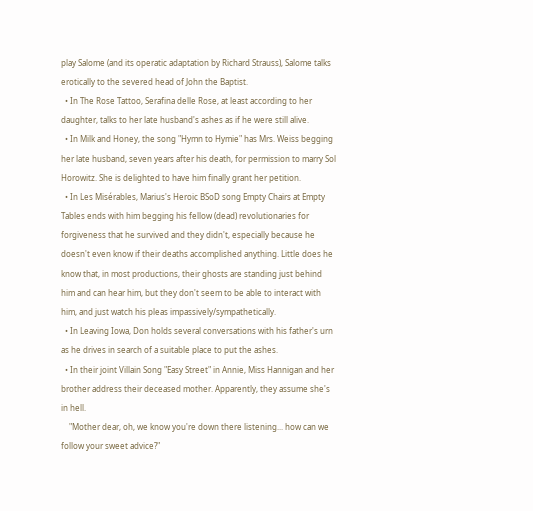play Salome (and its operatic adaptation by Richard Strauss), Salome talks erotically to the severed head of John the Baptist.
  • In The Rose Tattoo, Serafina delle Rose, at least according to her daughter, talks to her late husband's ashes as if he were still alive.
  • In Milk and Honey, the song "Hymn to Hymie" has Mrs. Weiss begging her late husband, seven years after his death, for permission to marry Sol Horowitz. She is delighted to have him finally grant her petition.
  • In Les Misérables, Marius's Heroic BSoD song Empty Chairs at Empty Tables ends with him begging his fellow (dead) revolutionaries for forgiveness that he survived and they didn't, especially because he doesn't even know if their deaths accomplished anything. Little does he know that, in most productions, their ghosts are standing just behind him and can hear him, but they don't seem to be able to interact with him, and just watch his pleas impassively/sympathetically.
  • In Leaving Iowa, Don holds several conversations with his father's urn as he drives in search of a suitable place to put the ashes.
  • In their joint Villain Song "Easy Street" in Annie, Miss Hannigan and her brother address their deceased mother. Apparently, they assume she's in hell.
    "Mother dear, oh, we know you're down there listening... how can we follow your sweet advice?"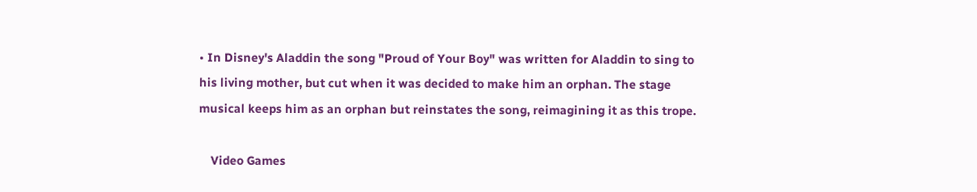• In Disney's Aladdin the song "Proud of Your Boy" was written for Aladdin to sing to his living mother, but cut when it was decided to make him an orphan. The stage musical keeps him as an orphan but reinstates the song, reimagining it as this trope.

    Video Games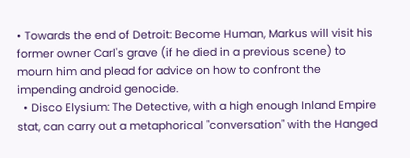• Towards the end of Detroit: Become Human, Markus will visit his former owner Carl's grave (if he died in a previous scene) to mourn him and plead for advice on how to confront the impending android genocide.
  • Disco Elysium: The Detective, with a high enough Inland Empire stat, can carry out a metaphorical "conversation" with the Hanged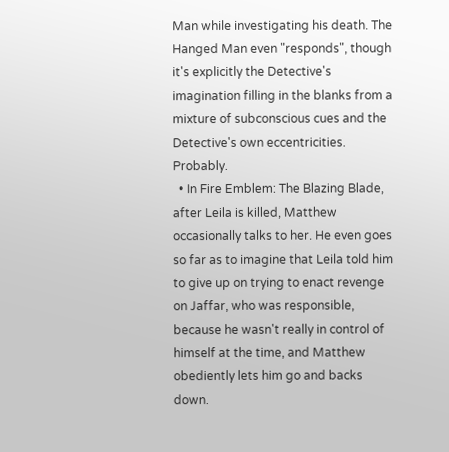Man while investigating his death. The Hanged Man even "responds", though it's explicitly the Detective's imagination filling in the blanks from a mixture of subconscious cues and the Detective's own eccentricities. Probably.
  • In Fire Emblem: The Blazing Blade, after Leila is killed, Matthew occasionally talks to her. He even goes so far as to imagine that Leila told him to give up on trying to enact revenge on Jaffar, who was responsible, because he wasn't really in control of himself at the time, and Matthew obediently lets him go and backs down.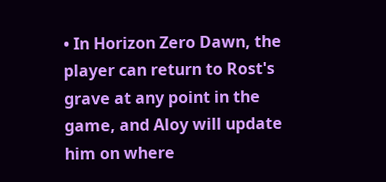• In Horizon Zero Dawn, the player can return to Rost's grave at any point in the game, and Aloy will update him on where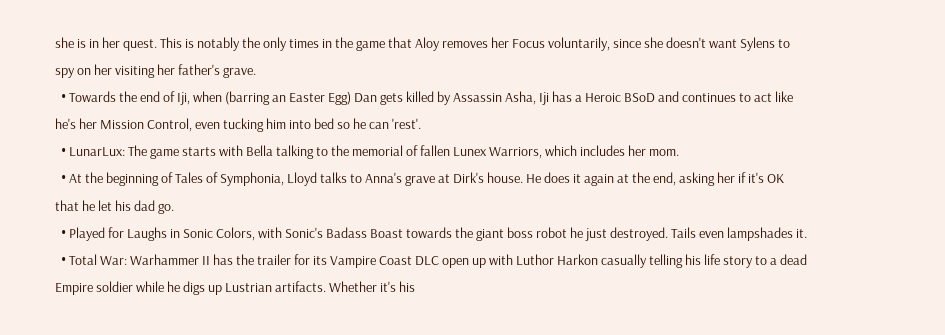she is in her quest. This is notably the only times in the game that Aloy removes her Focus voluntarily, since she doesn't want Sylens to spy on her visiting her father's grave.
  • Towards the end of Iji, when (barring an Easter Egg) Dan gets killed by Assassin Asha, Iji has a Heroic BSoD and continues to act like he's her Mission Control, even tucking him into bed so he can 'rest'.
  • LunarLux: The game starts with Bella talking to the memorial of fallen Lunex Warriors, which includes her mom.
  • At the beginning of Tales of Symphonia, Lloyd talks to Anna's grave at Dirk's house. He does it again at the end, asking her if it's OK that he let his dad go.
  • Played for Laughs in Sonic Colors, with Sonic's Badass Boast towards the giant boss robot he just destroyed. Tails even lampshades it.
  • Total War: Warhammer II has the trailer for its Vampire Coast DLC open up with Luthor Harkon casually telling his life story to a dead Empire soldier while he digs up Lustrian artifacts. Whether it's his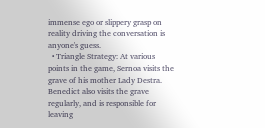immense ego or slippery grasp on reality driving the conversation is anyone's guess.
  • Triangle Strategy: At various points in the game, Sernoa visits the grave of his mother Lady Destra. Benedict also visits the grave regularly, and is responsible for leaving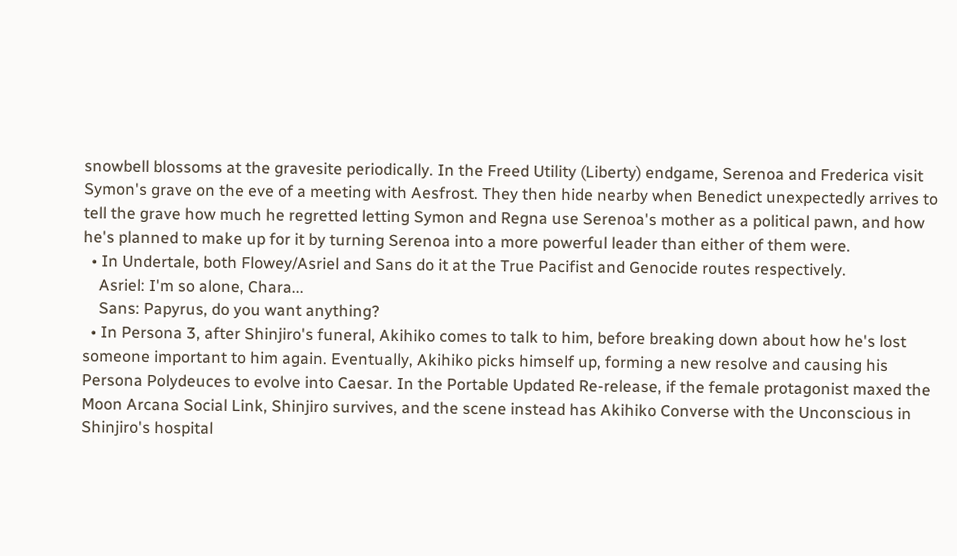snowbell blossoms at the gravesite periodically. In the Freed Utility (Liberty) endgame, Serenoa and Frederica visit Symon's grave on the eve of a meeting with Aesfrost. They then hide nearby when Benedict unexpectedly arrives to tell the grave how much he regretted letting Symon and Regna use Serenoa's mother as a political pawn, and how he's planned to make up for it by turning Serenoa into a more powerful leader than either of them were.
  • In Undertale, both Flowey/Asriel and Sans do it at the True Pacifist and Genocide routes respectively.
    Asriel: I'm so alone, Chara...
    Sans: Papyrus, do you want anything?
  • In Persona 3, after Shinjiro's funeral, Akihiko comes to talk to him, before breaking down about how he's lost someone important to him again. Eventually, Akihiko picks himself up, forming a new resolve and causing his Persona Polydeuces to evolve into Caesar. In the Portable Updated Re-release, if the female protagonist maxed the Moon Arcana Social Link, Shinjiro survives, and the scene instead has Akihiko Converse with the Unconscious in Shinjiro's hospital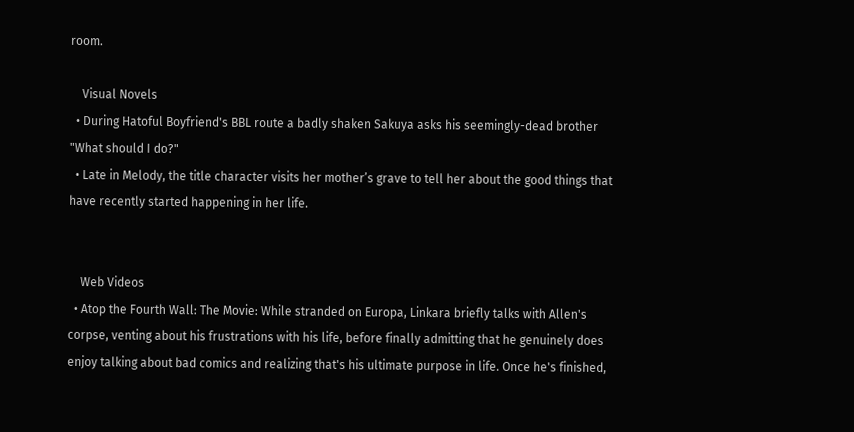room.

    Visual Novels
  • During Hatoful Boyfriend's BBL route a badly shaken Sakuya asks his seemingly-dead brother "What should I do?"
  • Late in Melody, the title character visits her mother’s grave to tell her about the good things that have recently started happening in her life.


    Web Videos
  • Atop the Fourth Wall: The Movie: While stranded on Europa, Linkara briefly talks with Allen's corpse, venting about his frustrations with his life, before finally admitting that he genuinely does enjoy talking about bad comics and realizing that's his ultimate purpose in life. Once he's finished,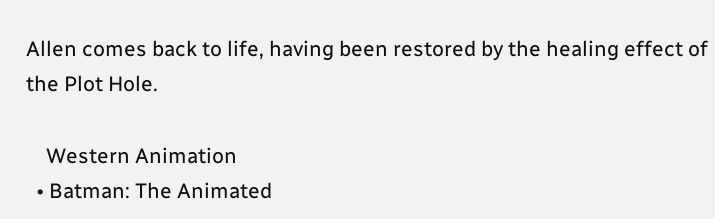Allen comes back to life, having been restored by the healing effect of the Plot Hole.

    Western Animation
  • Batman: The Animated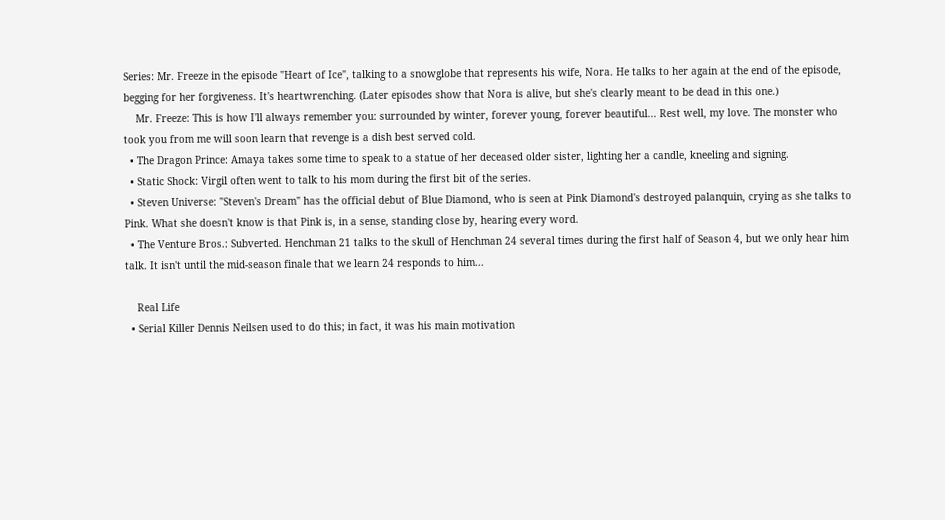Series: Mr. Freeze in the episode "Heart of Ice", talking to a snowglobe that represents his wife, Nora. He talks to her again at the end of the episode, begging for her forgiveness. It's heartwrenching. (Later episodes show that Nora is alive, but she's clearly meant to be dead in this one.)
    Mr. Freeze: This is how I'll always remember you: surrounded by winter, forever young, forever beautiful... Rest well, my love. The monster who took you from me will soon learn that revenge is a dish best served cold.
  • The Dragon Prince: Amaya takes some time to speak to a statue of her deceased older sister, lighting her a candle, kneeling and signing.
  • Static Shock: Virgil often went to talk to his mom during the first bit of the series.
  • Steven Universe: "Steven's Dream" has the official debut of Blue Diamond, who is seen at Pink Diamond's destroyed palanquin, crying as she talks to Pink. What she doesn't know is that Pink is, in a sense, standing close by, hearing every word.
  • The Venture Bros.: Subverted. Henchman 21 talks to the skull of Henchman 24 several times during the first half of Season 4, but we only hear him talk. It isn't until the mid-season finale that we learn 24 responds to him...

    Real Life
  • Serial Killer Dennis Neilsen used to do this; in fact, it was his main motivation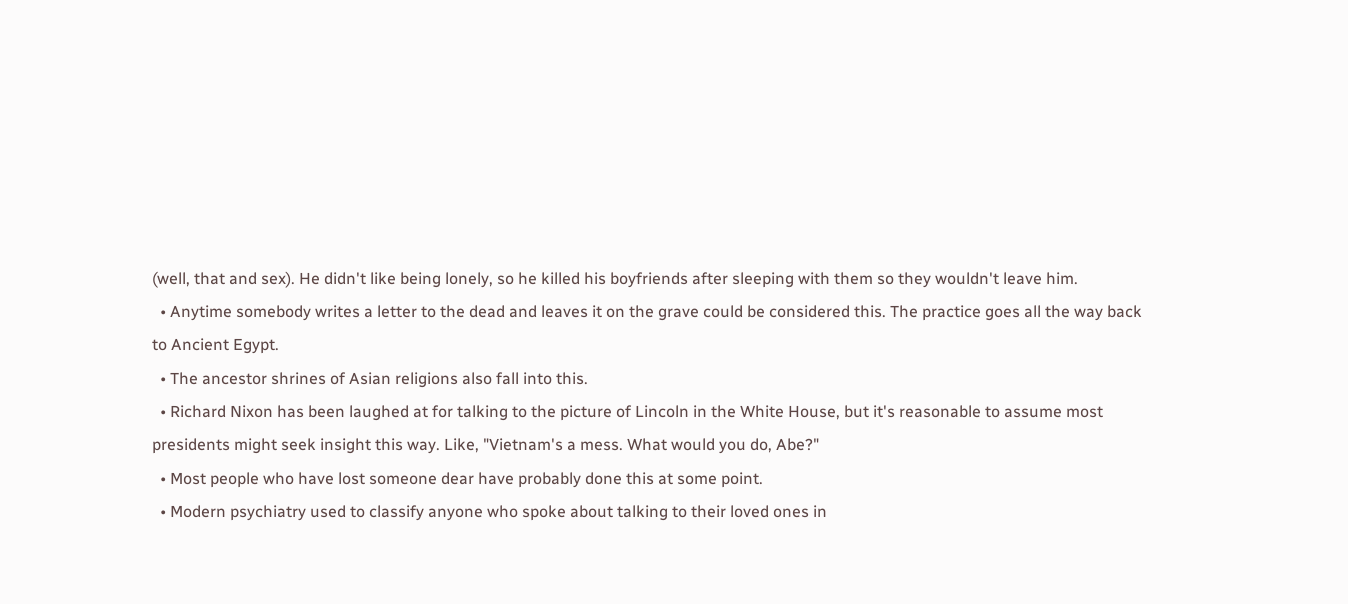(well, that and sex). He didn't like being lonely, so he killed his boyfriends after sleeping with them so they wouldn't leave him.
  • Anytime somebody writes a letter to the dead and leaves it on the grave could be considered this. The practice goes all the way back to Ancient Egypt.
  • The ancestor shrines of Asian religions also fall into this.
  • Richard Nixon has been laughed at for talking to the picture of Lincoln in the White House, but it's reasonable to assume most presidents might seek insight this way. Like, "Vietnam's a mess. What would you do, Abe?"
  • Most people who have lost someone dear have probably done this at some point.
  • Modern psychiatry used to classify anyone who spoke about talking to their loved ones in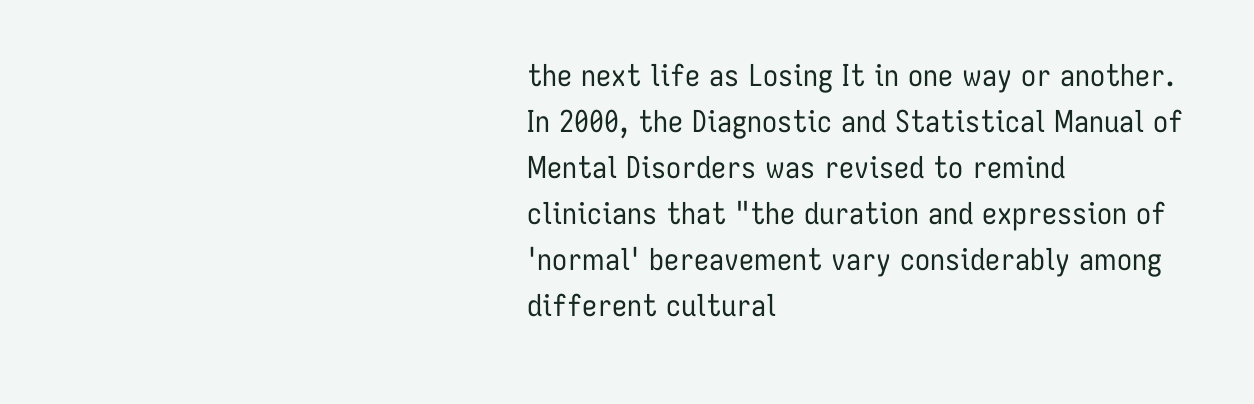the next life as Losing It in one way or another. In 2000, the Diagnostic and Statistical Manual of Mental Disorders was revised to remind clinicians that "the duration and expression of 'normal' bereavement vary considerably among different cultural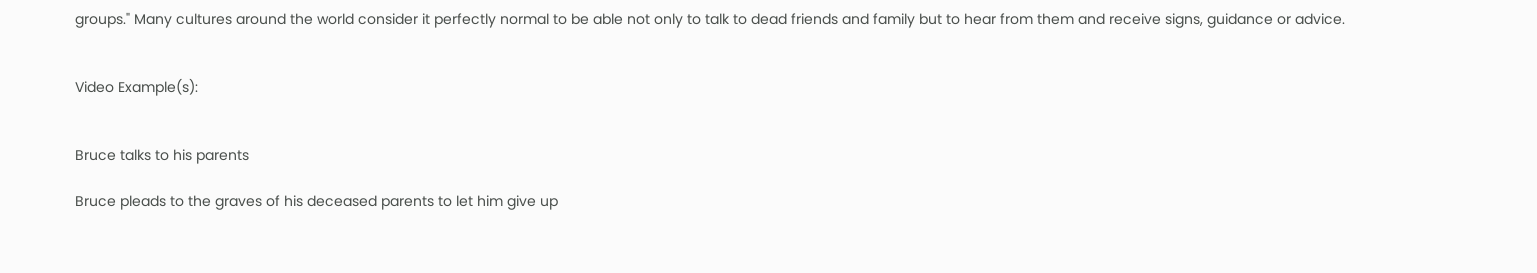groups." Many cultures around the world consider it perfectly normal to be able not only to talk to dead friends and family but to hear from them and receive signs, guidance or advice.


Video Example(s):


Bruce talks to his parents

Bruce pleads to the graves of his deceased parents to let him give up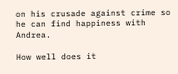on his crusade against crime so he can find happiness with Andrea.

How well does it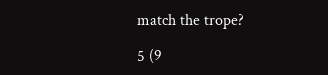match the trope?

5 (9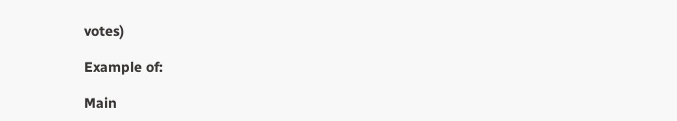votes)

Example of:

Main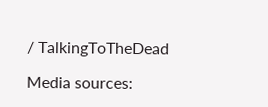/ TalkingToTheDead

Media sources: